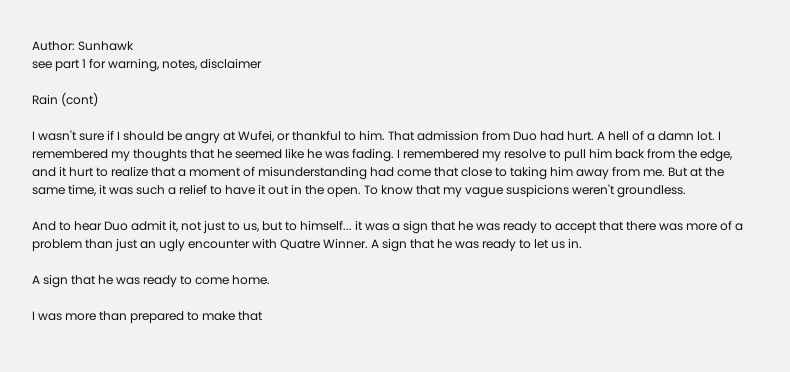Author: Sunhawk
see part 1 for warning, notes, disclaimer

Rain (cont)

I wasn't sure if I should be angry at Wufei, or thankful to him. That admission from Duo had hurt. A hell of a damn lot. I remembered my thoughts that he seemed like he was fading. I remembered my resolve to pull him back from the edge, and it hurt to realize that a moment of misunderstanding had come that close to taking him away from me. But at the same time, it was such a relief to have it out in the open. To know that my vague suspicions weren't groundless.

And to hear Duo admit it, not just to us, but to himself... it was a sign that he was ready to accept that there was more of a problem than just an ugly encounter with Quatre Winner. A sign that he was ready to let us in.

A sign that he was ready to come home.

I was more than prepared to make that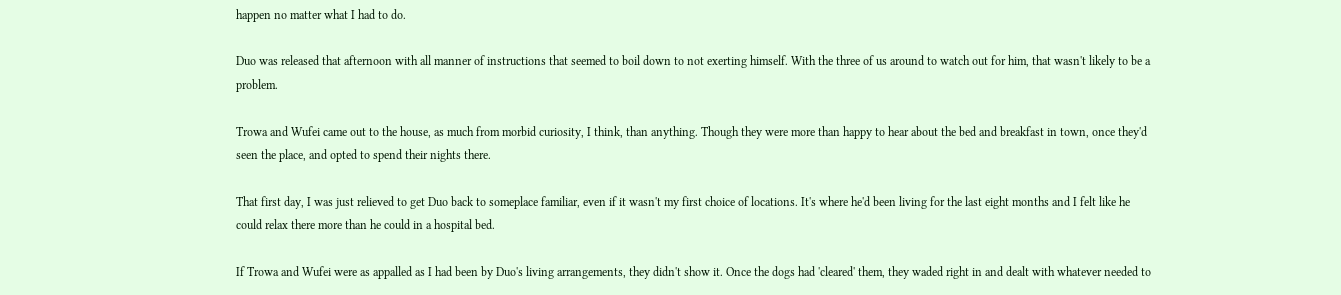happen no matter what I had to do.

Duo was released that afternoon with all manner of instructions that seemed to boil down to not exerting himself. With the three of us around to watch out for him, that wasn't likely to be a problem.

Trowa and Wufei came out to the house, as much from morbid curiosity, I think, than anything. Though they were more than happy to hear about the bed and breakfast in town, once they'd seen the place, and opted to spend their nights there.

That first day, I was just relieved to get Duo back to someplace familiar, even if it wasn't my first choice of locations. It's where he'd been living for the last eight months and I felt like he could relax there more than he could in a hospital bed.

If Trowa and Wufei were as appalled as I had been by Duo's living arrangements, they didn't show it. Once the dogs had 'cleared' them, they waded right in and dealt with whatever needed to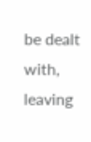be dealt with, leaving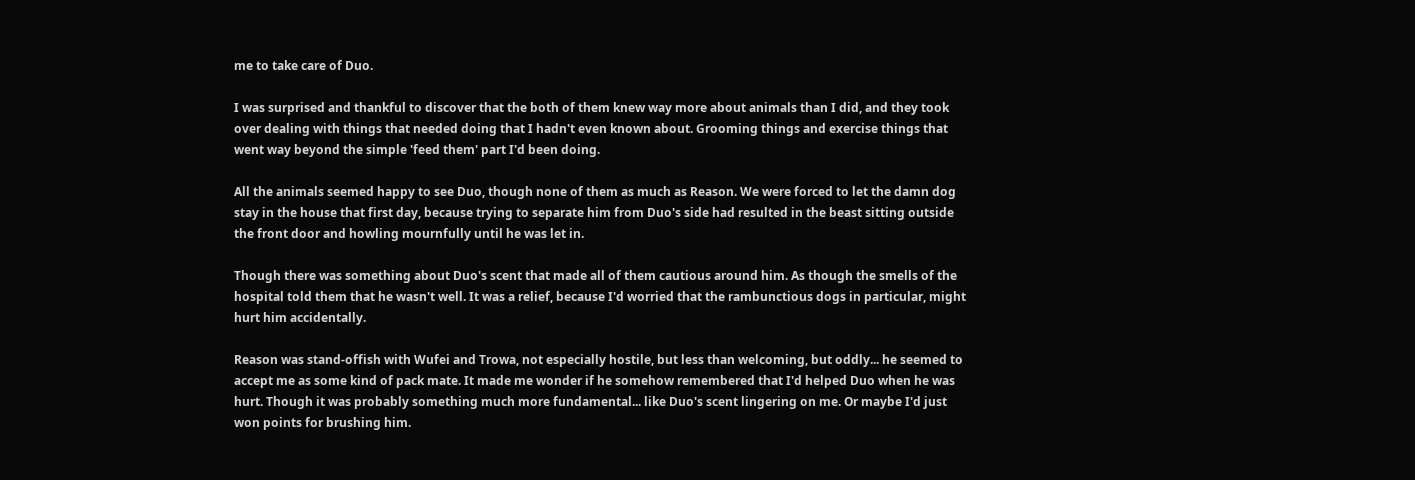me to take care of Duo.

I was surprised and thankful to discover that the both of them knew way more about animals than I did, and they took over dealing with things that needed doing that I hadn't even known about. Grooming things and exercise things that went way beyond the simple 'feed them' part I'd been doing.

All the animals seemed happy to see Duo, though none of them as much as Reason. We were forced to let the damn dog stay in the house that first day, because trying to separate him from Duo's side had resulted in the beast sitting outside the front door and howling mournfully until he was let in.

Though there was something about Duo's scent that made all of them cautious around him. As though the smells of the hospital told them that he wasn't well. It was a relief, because I'd worried that the rambunctious dogs in particular, might hurt him accidentally.

Reason was stand-offish with Wufei and Trowa, not especially hostile, but less than welcoming, but oddly... he seemed to accept me as some kind of pack mate. It made me wonder if he somehow remembered that I'd helped Duo when he was hurt. Though it was probably something much more fundamental... like Duo's scent lingering on me. Or maybe I'd just won points for brushing him.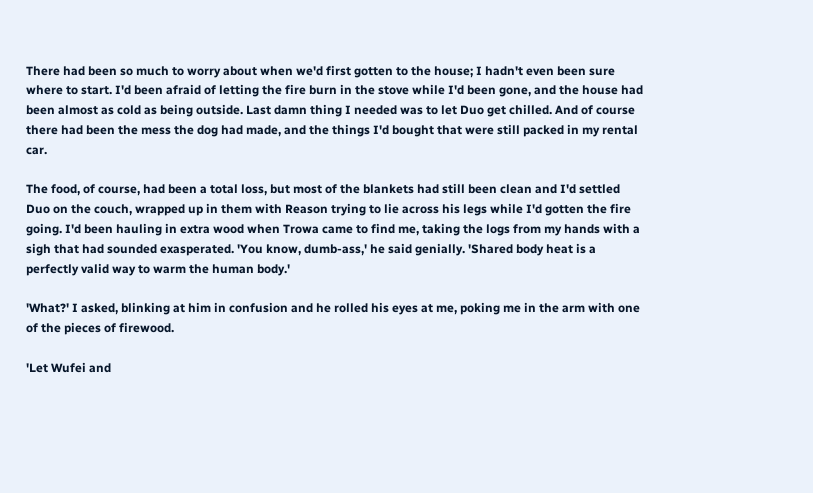There had been so much to worry about when we'd first gotten to the house; I hadn't even been sure where to start. I'd been afraid of letting the fire burn in the stove while I'd been gone, and the house had been almost as cold as being outside. Last damn thing I needed was to let Duo get chilled. And of course there had been the mess the dog had made, and the things I'd bought that were still packed in my rental car.

The food, of course, had been a total loss, but most of the blankets had still been clean and I'd settled Duo on the couch, wrapped up in them with Reason trying to lie across his legs while I'd gotten the fire going. I'd been hauling in extra wood when Trowa came to find me, taking the logs from my hands with a sigh that had sounded exasperated. 'You know, dumb-ass,' he said genially. 'Shared body heat is a perfectly valid way to warm the human body.'

'What?' I asked, blinking at him in confusion and he rolled his eyes at me, poking me in the arm with one of the pieces of firewood.

'Let Wufei and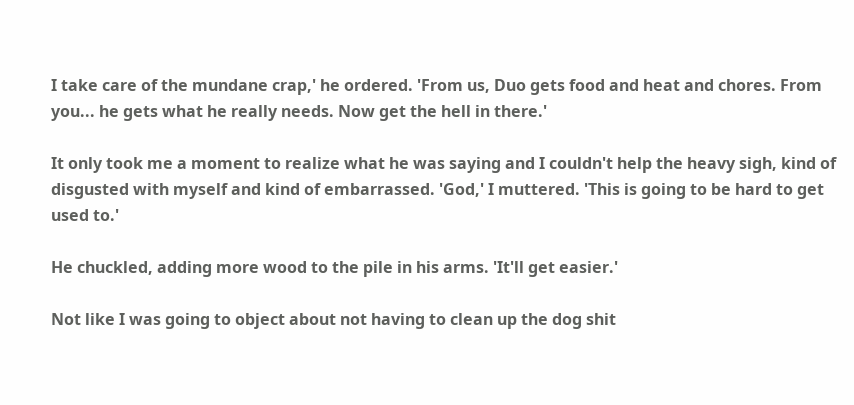I take care of the mundane crap,' he ordered. 'From us, Duo gets food and heat and chores. From you... he gets what he really needs. Now get the hell in there.'

It only took me a moment to realize what he was saying and I couldn't help the heavy sigh, kind of disgusted with myself and kind of embarrassed. 'God,' I muttered. 'This is going to be hard to get used to.'

He chuckled, adding more wood to the pile in his arms. 'It'll get easier.'

Not like I was going to object about not having to clean up the dog shit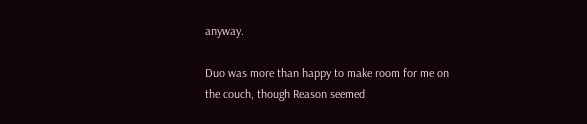anyway.

Duo was more than happy to make room for me on the couch, though Reason seemed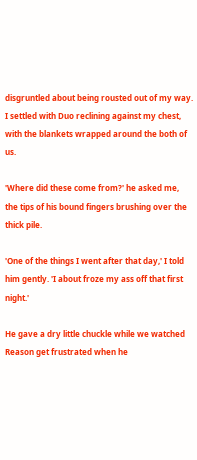disgruntled about being rousted out of my way. I settled with Duo reclining against my chest, with the blankets wrapped around the both of us.

'Where did these come from?' he asked me, the tips of his bound fingers brushing over the thick pile.

'One of the things I went after that day,' I told him gently. 'I about froze my ass off that first night.'

He gave a dry little chuckle while we watched Reason get frustrated when he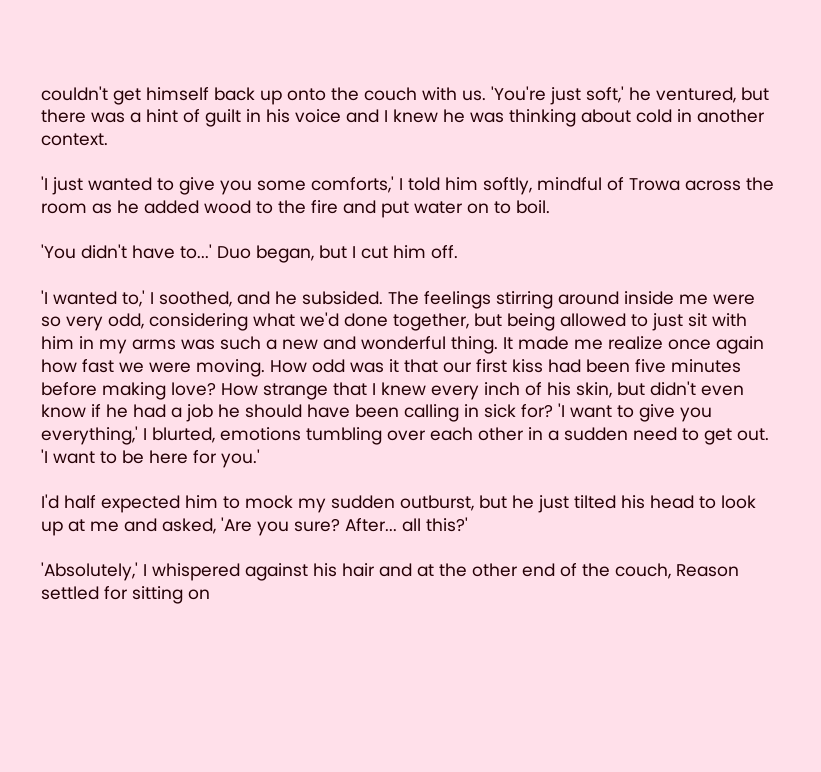couldn't get himself back up onto the couch with us. 'You're just soft,' he ventured, but there was a hint of guilt in his voice and I knew he was thinking about cold in another context.

'I just wanted to give you some comforts,' I told him softly, mindful of Trowa across the room as he added wood to the fire and put water on to boil.

'You didn't have to...' Duo began, but I cut him off.

'I wanted to,' I soothed, and he subsided. The feelings stirring around inside me were so very odd, considering what we'd done together, but being allowed to just sit with him in my arms was such a new and wonderful thing. It made me realize once again how fast we were moving. How odd was it that our first kiss had been five minutes before making love? How strange that I knew every inch of his skin, but didn't even know if he had a job he should have been calling in sick for? 'I want to give you everything,' I blurted, emotions tumbling over each other in a sudden need to get out. 'I want to be here for you.'

I'd half expected him to mock my sudden outburst, but he just tilted his head to look up at me and asked, 'Are you sure? After... all this?'

'Absolutely,' I whispered against his hair and at the other end of the couch, Reason settled for sitting on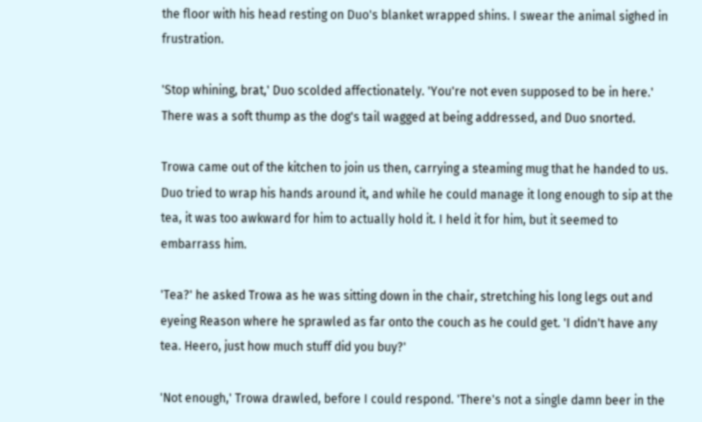the floor with his head resting on Duo's blanket wrapped shins. I swear the animal sighed in frustration.

'Stop whining, brat,' Duo scolded affectionately. 'You're not even supposed to be in here.' There was a soft thump as the dog's tail wagged at being addressed, and Duo snorted.

Trowa came out of the kitchen to join us then, carrying a steaming mug that he handed to us. Duo tried to wrap his hands around it, and while he could manage it long enough to sip at the tea, it was too awkward for him to actually hold it. I held it for him, but it seemed to embarrass him.

'Tea?' he asked Trowa as he was sitting down in the chair, stretching his long legs out and eyeing Reason where he sprawled as far onto the couch as he could get. 'I didn't have any tea. Heero, just how much stuff did you buy?'

'Not enough,' Trowa drawled, before I could respond. 'There's not a single damn beer in the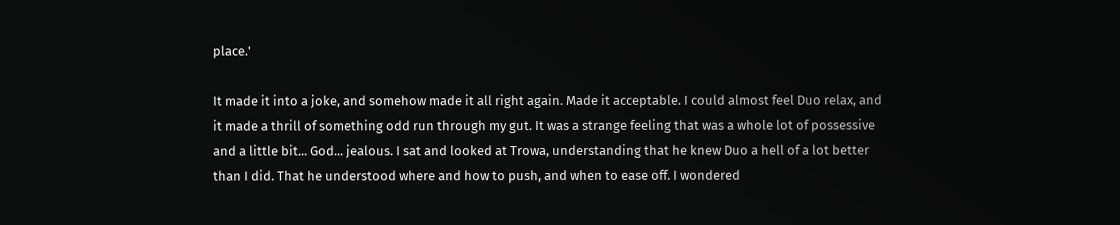place.'

It made it into a joke, and somehow made it all right again. Made it acceptable. I could almost feel Duo relax, and it made a thrill of something odd run through my gut. It was a strange feeling that was a whole lot of possessive and a little bit... God... jealous. I sat and looked at Trowa, understanding that he knew Duo a hell of a lot better than I did. That he understood where and how to push, and when to ease off. I wondered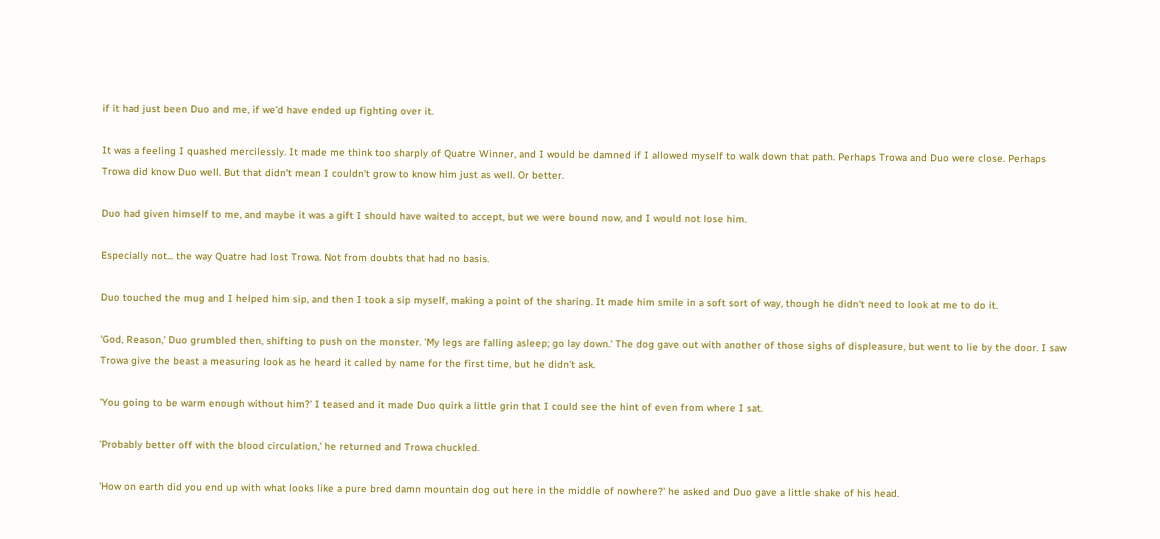if it had just been Duo and me, if we'd have ended up fighting over it.

It was a feeling I quashed mercilessly. It made me think too sharply of Quatre Winner, and I would be damned if I allowed myself to walk down that path. Perhaps Trowa and Duo were close. Perhaps Trowa did know Duo well. But that didn't mean I couldn't grow to know him just as well. Or better.

Duo had given himself to me, and maybe it was a gift I should have waited to accept, but we were bound now, and I would not lose him.

Especially not... the way Quatre had lost Trowa. Not from doubts that had no basis.

Duo touched the mug and I helped him sip, and then I took a sip myself, making a point of the sharing. It made him smile in a soft sort of way, though he didn't need to look at me to do it.

'God, Reason,' Duo grumbled then, shifting to push on the monster. 'My legs are falling asleep; go lay down.' The dog gave out with another of those sighs of displeasure, but went to lie by the door. I saw Trowa give the beast a measuring look as he heard it called by name for the first time, but he didn't ask.

'You going to be warm enough without him?' I teased and it made Duo quirk a little grin that I could see the hint of even from where I sat.

'Probably better off with the blood circulation,' he returned and Trowa chuckled.

'How on earth did you end up with what looks like a pure bred damn mountain dog out here in the middle of nowhere?' he asked and Duo gave a little shake of his head.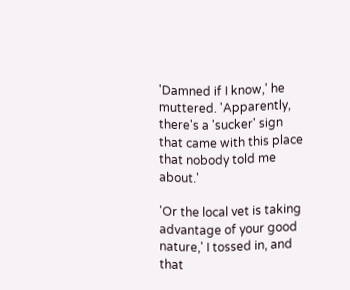'Damned if I know,' he muttered. 'Apparently, there's a 'sucker' sign that came with this place that nobody told me about.'

'Or the local vet is taking advantage of your good nature,' I tossed in, and that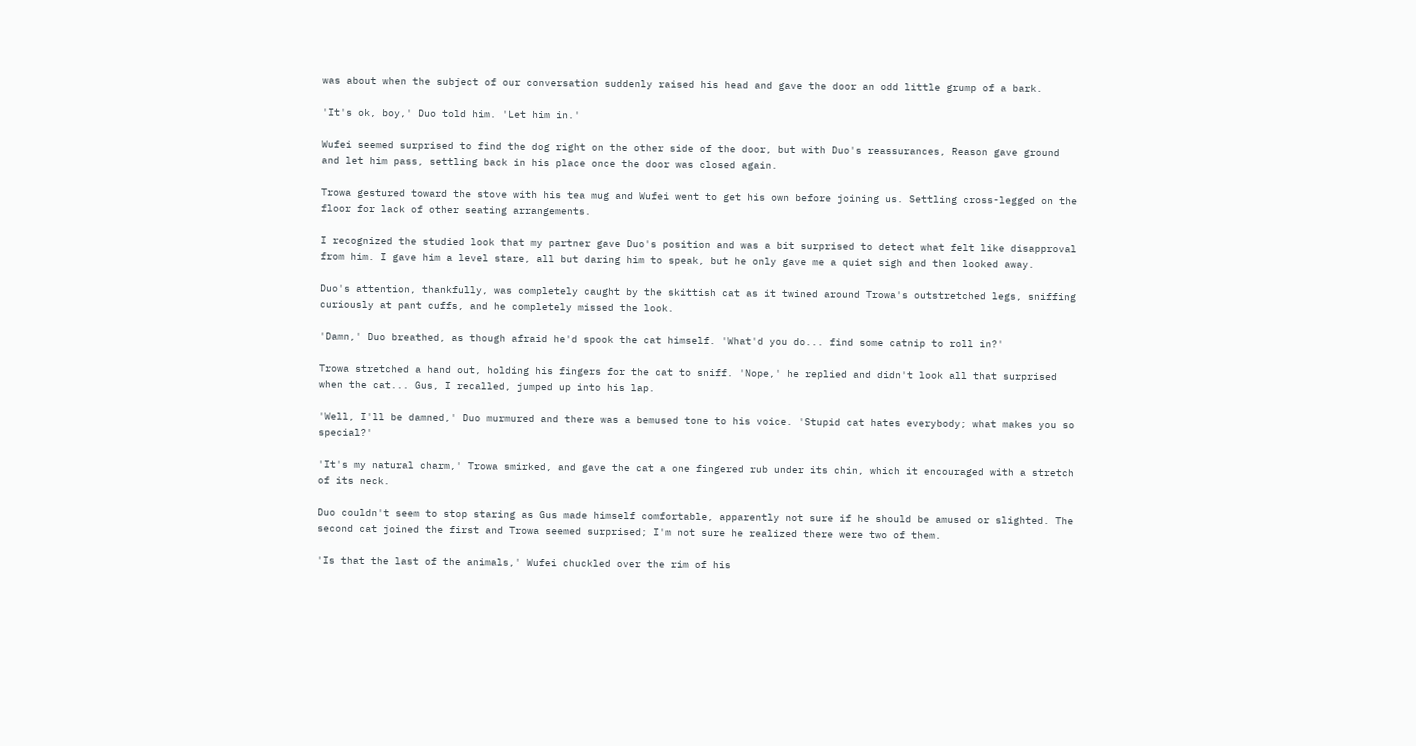was about when the subject of our conversation suddenly raised his head and gave the door an odd little grump of a bark.

'It's ok, boy,' Duo told him. 'Let him in.'

Wufei seemed surprised to find the dog right on the other side of the door, but with Duo's reassurances, Reason gave ground and let him pass, settling back in his place once the door was closed again.

Trowa gestured toward the stove with his tea mug and Wufei went to get his own before joining us. Settling cross-legged on the floor for lack of other seating arrangements.

I recognized the studied look that my partner gave Duo's position and was a bit surprised to detect what felt like disapproval from him. I gave him a level stare, all but daring him to speak, but he only gave me a quiet sigh and then looked away.

Duo's attention, thankfully, was completely caught by the skittish cat as it twined around Trowa's outstretched legs, sniffing curiously at pant cuffs, and he completely missed the look.

'Damn,' Duo breathed, as though afraid he'd spook the cat himself. 'What'd you do... find some catnip to roll in?'

Trowa stretched a hand out, holding his fingers for the cat to sniff. 'Nope,' he replied and didn't look all that surprised when the cat... Gus, I recalled, jumped up into his lap.

'Well, I'll be damned,' Duo murmured and there was a bemused tone to his voice. 'Stupid cat hates everybody; what makes you so special?'

'It's my natural charm,' Trowa smirked, and gave the cat a one fingered rub under its chin, which it encouraged with a stretch of its neck.

Duo couldn't seem to stop staring as Gus made himself comfortable, apparently not sure if he should be amused or slighted. The second cat joined the first and Trowa seemed surprised; I'm not sure he realized there were two of them.

'Is that the last of the animals,' Wufei chuckled over the rim of his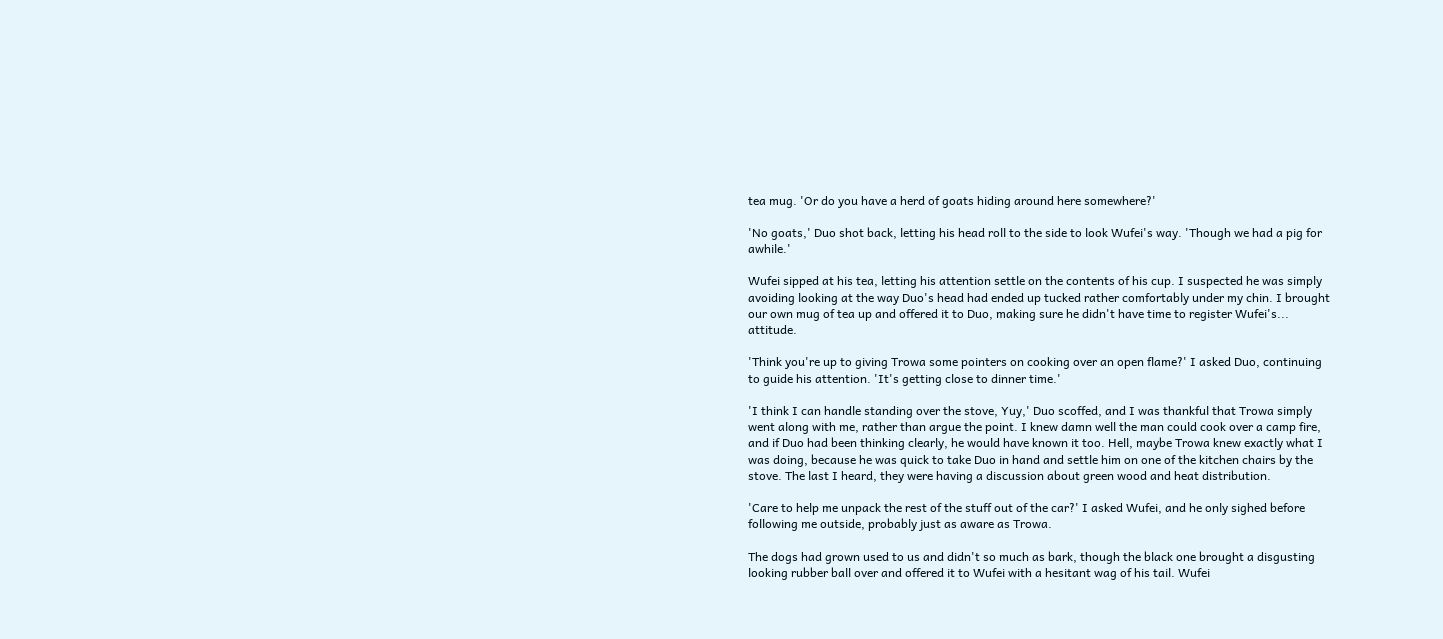tea mug. 'Or do you have a herd of goats hiding around here somewhere?'

'No goats,' Duo shot back, letting his head roll to the side to look Wufei's way. 'Though we had a pig for awhile.'

Wufei sipped at his tea, letting his attention settle on the contents of his cup. I suspected he was simply avoiding looking at the way Duo's head had ended up tucked rather comfortably under my chin. I brought our own mug of tea up and offered it to Duo, making sure he didn't have time to register Wufei's... attitude.

'Think you're up to giving Trowa some pointers on cooking over an open flame?' I asked Duo, continuing to guide his attention. 'It's getting close to dinner time.'

'I think I can handle standing over the stove, Yuy,' Duo scoffed, and I was thankful that Trowa simply went along with me, rather than argue the point. I knew damn well the man could cook over a camp fire, and if Duo had been thinking clearly, he would have known it too. Hell, maybe Trowa knew exactly what I was doing, because he was quick to take Duo in hand and settle him on one of the kitchen chairs by the stove. The last I heard, they were having a discussion about green wood and heat distribution.

'Care to help me unpack the rest of the stuff out of the car?' I asked Wufei, and he only sighed before following me outside, probably just as aware as Trowa.

The dogs had grown used to us and didn't so much as bark, though the black one brought a disgusting looking rubber ball over and offered it to Wufei with a hesitant wag of his tail. Wufei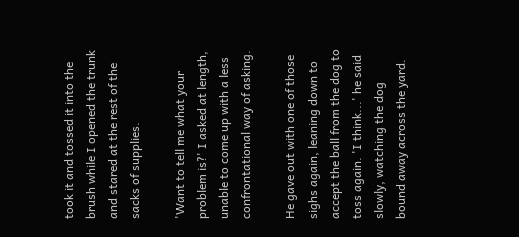took it and tossed it into the brush while I opened the trunk and stared at the rest of the sacks of supplies.

'Want to tell me what your problem is?' I asked at length, unable to come up with a less confrontational way of asking.

He gave out with one of those sighs again, leaning down to accept the ball from the dog to toss again. 'I think...' he said slowly, watching the dog bound away across the yard.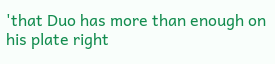'that Duo has more than enough on his plate right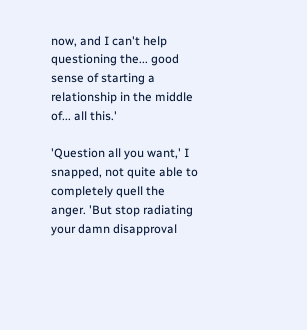now, and I can't help questioning the... good sense of starting a relationship in the middle of... all this.'

'Question all you want,' I snapped, not quite able to completely quell the anger. 'But stop radiating your damn disapproval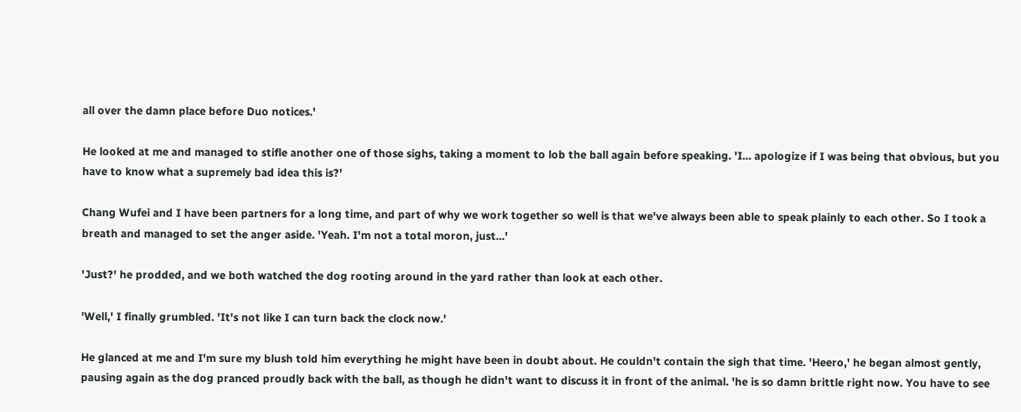all over the damn place before Duo notices.'

He looked at me and managed to stifle another one of those sighs, taking a moment to lob the ball again before speaking. 'I... apologize if I was being that obvious, but you have to know what a supremely bad idea this is?'

Chang Wufei and I have been partners for a long time, and part of why we work together so well is that we've always been able to speak plainly to each other. So I took a breath and managed to set the anger aside. 'Yeah. I'm not a total moron, just...'

'Just?' he prodded, and we both watched the dog rooting around in the yard rather than look at each other.

'Well,' I finally grumbled. 'It's not like I can turn back the clock now.'

He glanced at me and I'm sure my blush told him everything he might have been in doubt about. He couldn't contain the sigh that time. 'Heero,' he began almost gently, pausing again as the dog pranced proudly back with the ball, as though he didn't want to discuss it in front of the animal. 'he is so damn brittle right now. You have to see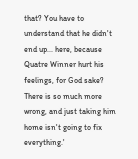that? You have to understand that he didn't end up... here, because Quatre Winner hurt his feelings, for God sake? There is so much more wrong, and just taking him home isn't going to fix everything.'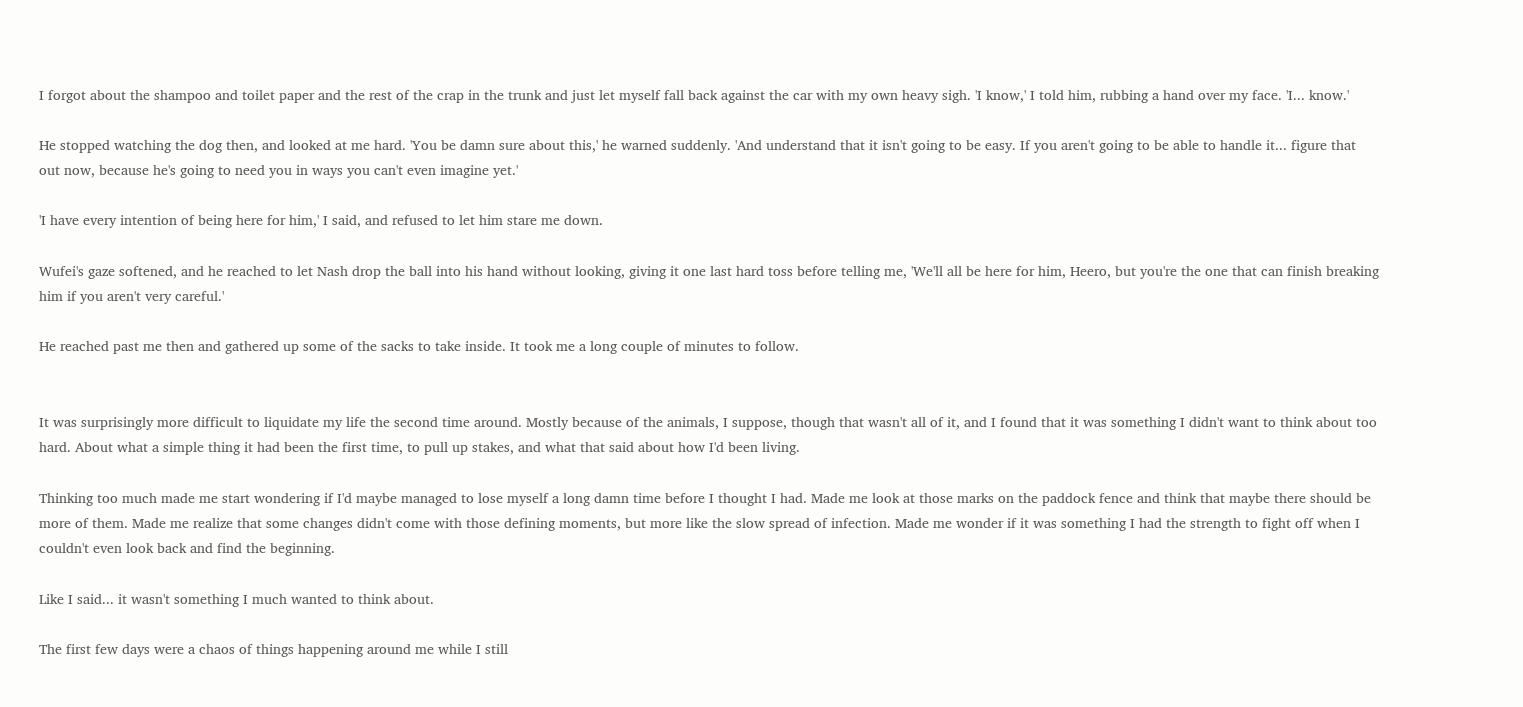I forgot about the shampoo and toilet paper and the rest of the crap in the trunk and just let myself fall back against the car with my own heavy sigh. 'I know,' I told him, rubbing a hand over my face. 'I... know.'

He stopped watching the dog then, and looked at me hard. 'You be damn sure about this,' he warned suddenly. 'And understand that it isn't going to be easy. If you aren't going to be able to handle it... figure that out now, because he's going to need you in ways you can't even imagine yet.'

'I have every intention of being here for him,' I said, and refused to let him stare me down.

Wufei's gaze softened, and he reached to let Nash drop the ball into his hand without looking, giving it one last hard toss before telling me, 'We'll all be here for him, Heero, but you're the one that can finish breaking him if you aren't very careful.'

He reached past me then and gathered up some of the sacks to take inside. It took me a long couple of minutes to follow.


It was surprisingly more difficult to liquidate my life the second time around. Mostly because of the animals, I suppose, though that wasn't all of it, and I found that it was something I didn't want to think about too hard. About what a simple thing it had been the first time, to pull up stakes, and what that said about how I'd been living.

Thinking too much made me start wondering if I'd maybe managed to lose myself a long damn time before I thought I had. Made me look at those marks on the paddock fence and think that maybe there should be more of them. Made me realize that some changes didn't come with those defining moments, but more like the slow spread of infection. Made me wonder if it was something I had the strength to fight off when I couldn't even look back and find the beginning.

Like I said... it wasn't something I much wanted to think about.

The first few days were a chaos of things happening around me while I still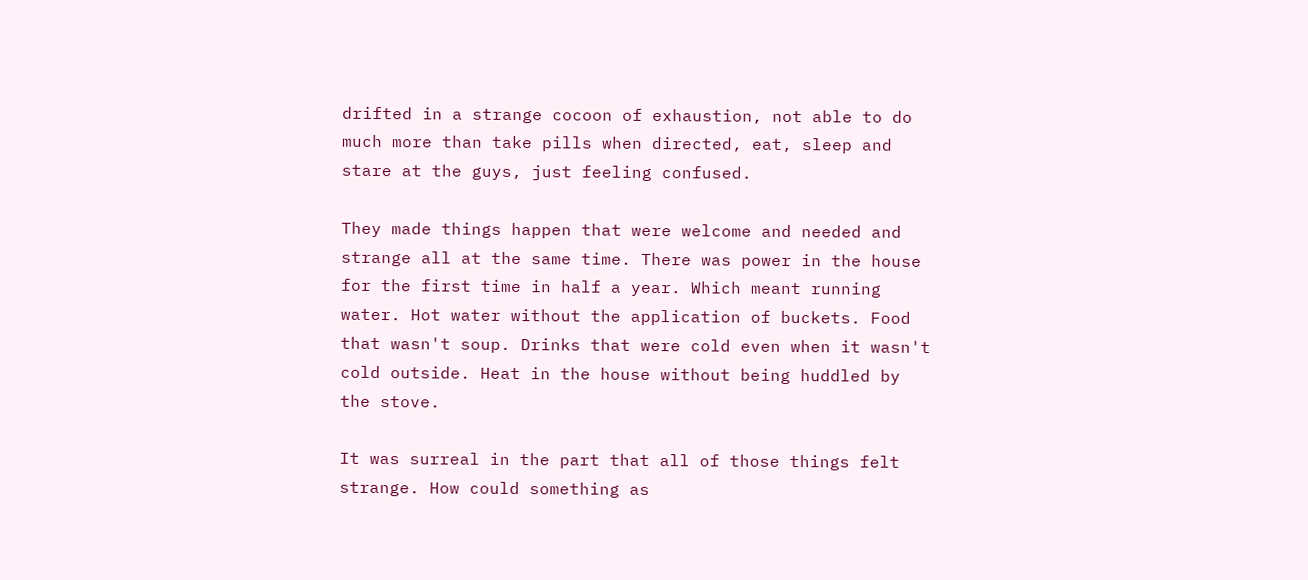drifted in a strange cocoon of exhaustion, not able to do much more than take pills when directed, eat, sleep and stare at the guys, just feeling confused.

They made things happen that were welcome and needed and strange all at the same time. There was power in the house for the first time in half a year. Which meant running water. Hot water without the application of buckets. Food that wasn't soup. Drinks that were cold even when it wasn't cold outside. Heat in the house without being huddled by the stove.

It was surreal in the part that all of those things felt strange. How could something as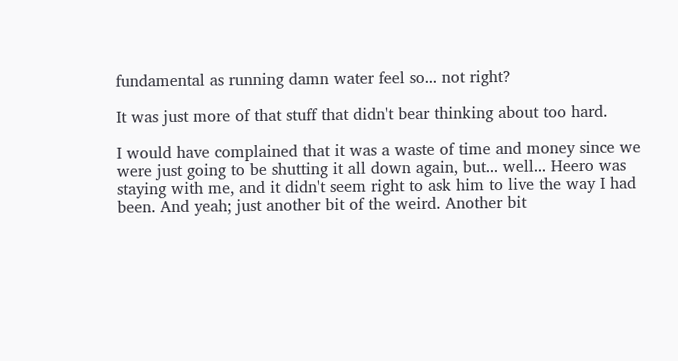fundamental as running damn water feel so... not right?

It was just more of that stuff that didn't bear thinking about too hard.

I would have complained that it was a waste of time and money since we were just going to be shutting it all down again, but... well... Heero was staying with me, and it didn't seem right to ask him to live the way I had been. And yeah; just another bit of the weird. Another bit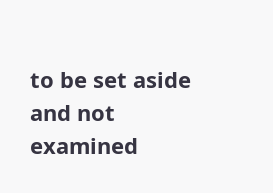to be set aside and not examined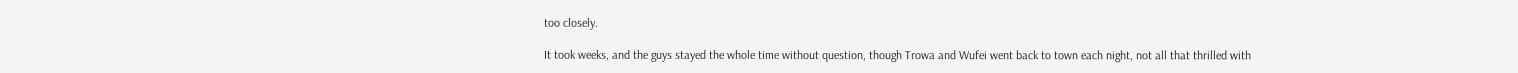too closely.

It took weeks, and the guys stayed the whole time without question, though Trowa and Wufei went back to town each night, not all that thrilled with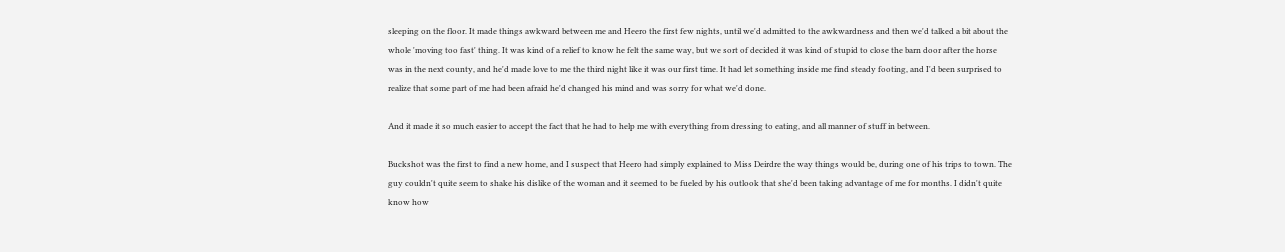sleeping on the floor. It made things awkward between me and Heero the first few nights, until we'd admitted to the awkwardness and then we'd talked a bit about the whole 'moving too fast' thing. It was kind of a relief to know he felt the same way, but we sort of decided it was kind of stupid to close the barn door after the horse was in the next county, and he'd made love to me the third night like it was our first time. It had let something inside me find steady footing, and I'd been surprised to realize that some part of me had been afraid he'd changed his mind and was sorry for what we'd done.

And it made it so much easier to accept the fact that he had to help me with everything from dressing to eating, and all manner of stuff in between.

Buckshot was the first to find a new home, and I suspect that Heero had simply explained to Miss Deirdre the way things would be, during one of his trips to town. The guy couldn't quite seem to shake his dislike of the woman and it seemed to be fueled by his outlook that she'd been taking advantage of me for months. I didn't quite know how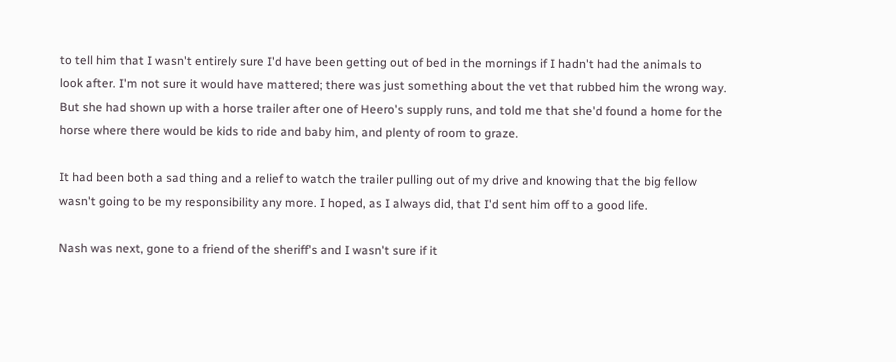to tell him that I wasn't entirely sure I'd have been getting out of bed in the mornings if I hadn't had the animals to look after. I'm not sure it would have mattered; there was just something about the vet that rubbed him the wrong way. But she had shown up with a horse trailer after one of Heero's supply runs, and told me that she'd found a home for the horse where there would be kids to ride and baby him, and plenty of room to graze.

It had been both a sad thing and a relief to watch the trailer pulling out of my drive and knowing that the big fellow wasn't going to be my responsibility any more. I hoped, as I always did, that I'd sent him off to a good life.

Nash was next, gone to a friend of the sheriff's and I wasn't sure if it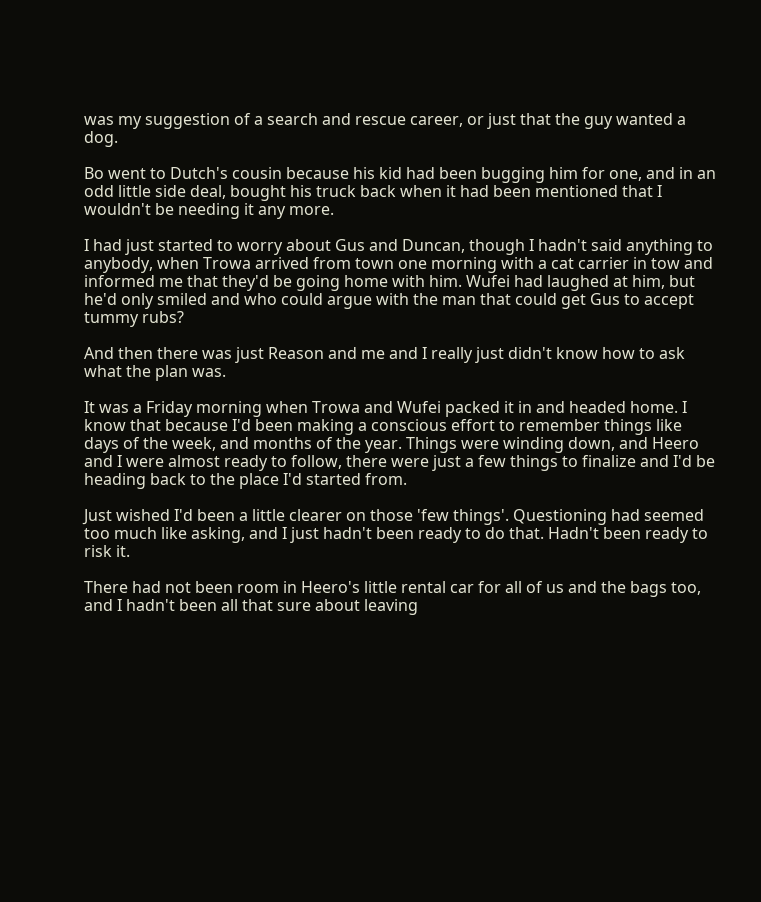was my suggestion of a search and rescue career, or just that the guy wanted a dog.

Bo went to Dutch's cousin because his kid had been bugging him for one, and in an odd little side deal, bought his truck back when it had been mentioned that I wouldn't be needing it any more.

I had just started to worry about Gus and Duncan, though I hadn't said anything to anybody, when Trowa arrived from town one morning with a cat carrier in tow and informed me that they'd be going home with him. Wufei had laughed at him, but he'd only smiled and who could argue with the man that could get Gus to accept tummy rubs?

And then there was just Reason and me and I really just didn't know how to ask what the plan was.

It was a Friday morning when Trowa and Wufei packed it in and headed home. I know that because I'd been making a conscious effort to remember things like days of the week, and months of the year. Things were winding down, and Heero and I were almost ready to follow, there were just a few things to finalize and I'd be heading back to the place I'd started from.

Just wished I'd been a little clearer on those 'few things'. Questioning had seemed too much like asking, and I just hadn't been ready to do that. Hadn't been ready to risk it.

There had not been room in Heero's little rental car for all of us and the bags too, and I hadn't been all that sure about leaving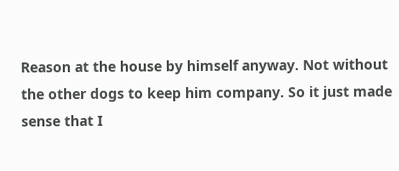Reason at the house by himself anyway. Not without the other dogs to keep him company. So it just made sense that I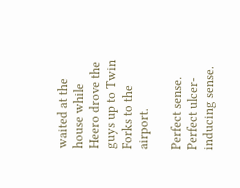waited at the house while Heero drove the guys up to Twin Forks to the airport.

Perfect sense. Perfect ulcer-inducing sense.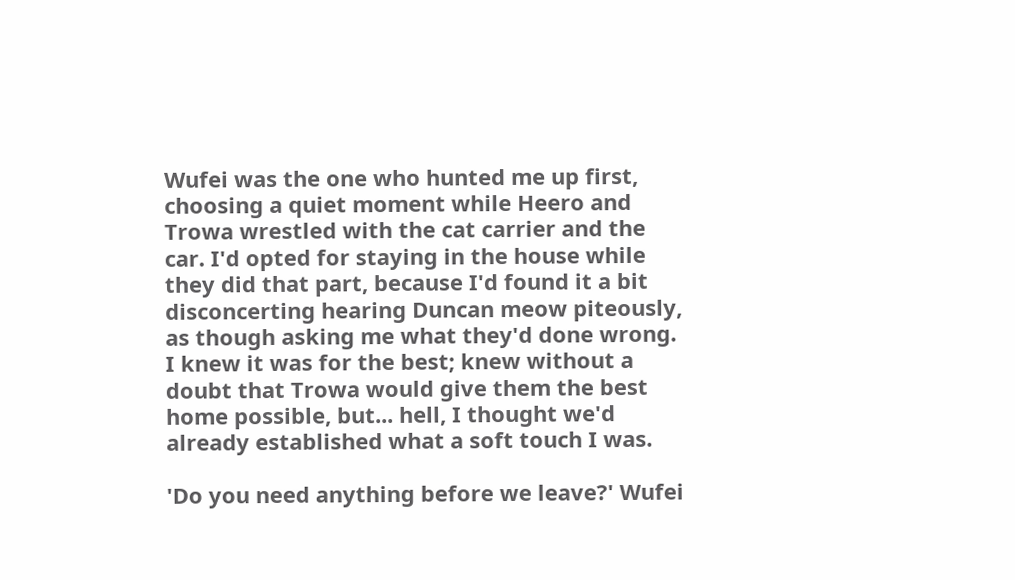Wufei was the one who hunted me up first, choosing a quiet moment while Heero and Trowa wrestled with the cat carrier and the car. I'd opted for staying in the house while they did that part, because I'd found it a bit disconcerting hearing Duncan meow piteously, as though asking me what they'd done wrong. I knew it was for the best; knew without a doubt that Trowa would give them the best home possible, but... hell, I thought we'd already established what a soft touch I was.

'Do you need anything before we leave?' Wufei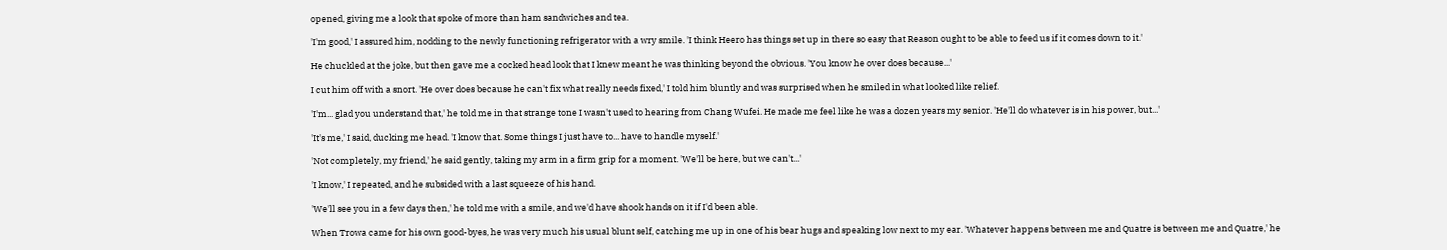opened, giving me a look that spoke of more than ham sandwiches and tea.

'I'm good,' I assured him, nodding to the newly functioning refrigerator with a wry smile. 'I think Heero has things set up in there so easy that Reason ought to be able to feed us if it comes down to it.'

He chuckled at the joke, but then gave me a cocked head look that I knew meant he was thinking beyond the obvious. 'You know he over does because...'

I cut him off with a snort. 'He over does because he can't fix what really needs fixed,' I told him bluntly and was surprised when he smiled in what looked like relief.

'I'm... glad you understand that,' he told me in that strange tone I wasn't used to hearing from Chang Wufei. He made me feel like he was a dozen years my senior. 'He'll do whatever is in his power, but...'

'It's me,' I said, ducking me head. 'I know that. Some things I just have to... have to handle myself.'

'Not completely, my friend,' he said gently, taking my arm in a firm grip for a moment. 'We'll be here, but we can't...'

'I know,' I repeated, and he subsided with a last squeeze of his hand.

'We'll see you in a few days then,' he told me with a smile, and we'd have shook hands on it if I'd been able.

When Trowa came for his own good-byes, he was very much his usual blunt self, catching me up in one of his bear hugs and speaking low next to my ear. 'Whatever happens between me and Quatre is between me and Quatre,' he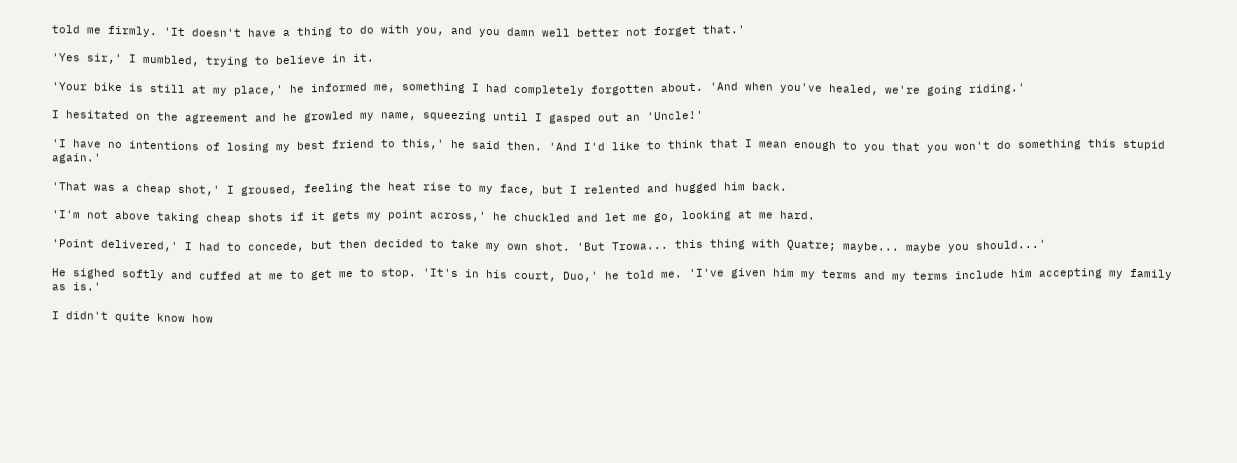told me firmly. 'It doesn't have a thing to do with you, and you damn well better not forget that.'

'Yes sir,' I mumbled, trying to believe in it.

'Your bike is still at my place,' he informed me, something I had completely forgotten about. 'And when you've healed, we're going riding.'

I hesitated on the agreement and he growled my name, squeezing until I gasped out an 'Uncle!'

'I have no intentions of losing my best friend to this,' he said then. 'And I'd like to think that I mean enough to you that you won't do something this stupid again.'

'That was a cheap shot,' I groused, feeling the heat rise to my face, but I relented and hugged him back.

'I'm not above taking cheap shots if it gets my point across,' he chuckled and let me go, looking at me hard.

'Point delivered,' I had to concede, but then decided to take my own shot. 'But Trowa... this thing with Quatre; maybe... maybe you should...'

He sighed softly and cuffed at me to get me to stop. 'It's in his court, Duo,' he told me. 'I've given him my terms and my terms include him accepting my family as is.'

I didn't quite know how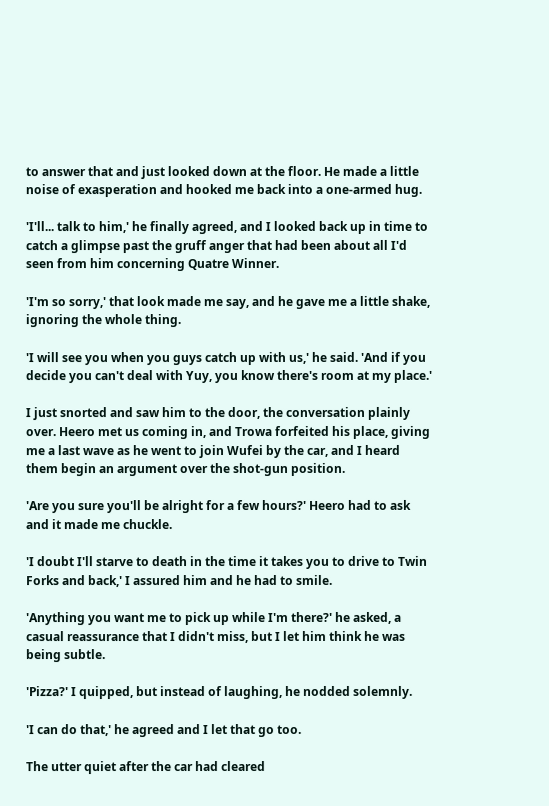to answer that and just looked down at the floor. He made a little noise of exasperation and hooked me back into a one-armed hug.

'I'll... talk to him,' he finally agreed, and I looked back up in time to catch a glimpse past the gruff anger that had been about all I'd seen from him concerning Quatre Winner.

'I'm so sorry,' that look made me say, and he gave me a little shake, ignoring the whole thing.

'I will see you when you guys catch up with us,' he said. 'And if you decide you can't deal with Yuy, you know there's room at my place.'

I just snorted and saw him to the door, the conversation plainly over. Heero met us coming in, and Trowa forfeited his place, giving me a last wave as he went to join Wufei by the car, and I heard them begin an argument over the shot-gun position.

'Are you sure you'll be alright for a few hours?' Heero had to ask and it made me chuckle.

'I doubt I'll starve to death in the time it takes you to drive to Twin Forks and back,' I assured him and he had to smile.

'Anything you want me to pick up while I'm there?' he asked, a casual reassurance that I didn't miss, but I let him think he was being subtle.

'Pizza?' I quipped, but instead of laughing, he nodded solemnly.

'I can do that,' he agreed and I let that go too.

The utter quiet after the car had cleared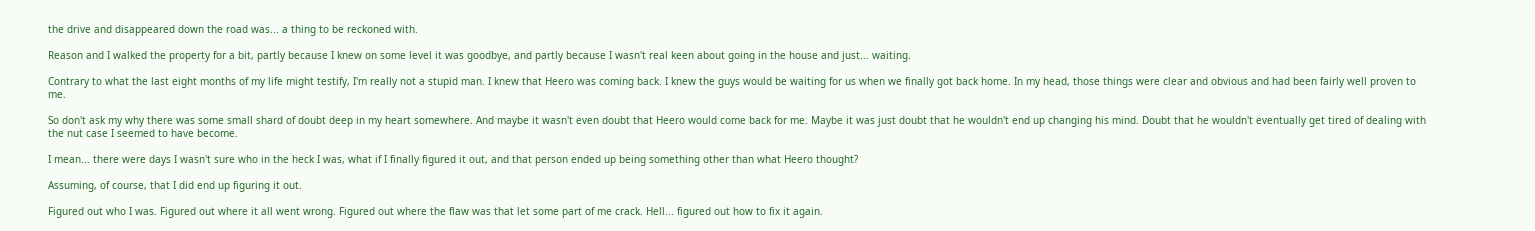the drive and disappeared down the road was... a thing to be reckoned with.

Reason and I walked the property for a bit, partly because I knew on some level it was goodbye, and partly because I wasn't real keen about going in the house and just... waiting.

Contrary to what the last eight months of my life might testify, I'm really not a stupid man. I knew that Heero was coming back. I knew the guys would be waiting for us when we finally got back home. In my head, those things were clear and obvious and had been fairly well proven to me.

So don't ask my why there was some small shard of doubt deep in my heart somewhere. And maybe it wasn't even doubt that Heero would come back for me. Maybe it was just doubt that he wouldn't end up changing his mind. Doubt that he wouldn't eventually get tired of dealing with the nut case I seemed to have become.

I mean... there were days I wasn't sure who in the heck I was, what if I finally figured it out, and that person ended up being something other than what Heero thought?

Assuming, of course, that I did end up figuring it out.

Figured out who I was. Figured out where it all went wrong. Figured out where the flaw was that let some part of me crack. Hell... figured out how to fix it again.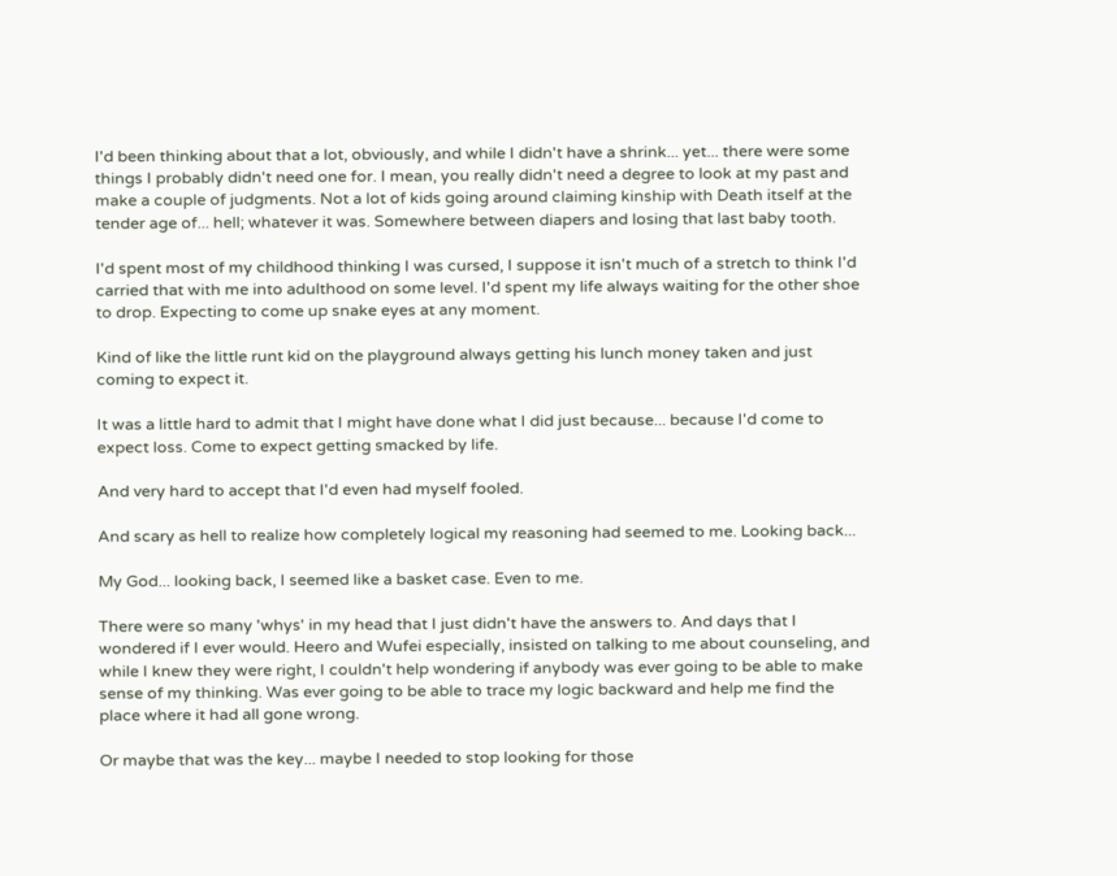I'd been thinking about that a lot, obviously, and while I didn't have a shrink... yet... there were some things I probably didn't need one for. I mean, you really didn't need a degree to look at my past and make a couple of judgments. Not a lot of kids going around claiming kinship with Death itself at the tender age of... hell; whatever it was. Somewhere between diapers and losing that last baby tooth.

I'd spent most of my childhood thinking I was cursed, I suppose it isn't much of a stretch to think I'd carried that with me into adulthood on some level. I'd spent my life always waiting for the other shoe to drop. Expecting to come up snake eyes at any moment.

Kind of like the little runt kid on the playground always getting his lunch money taken and just coming to expect it.

It was a little hard to admit that I might have done what I did just because... because I'd come to expect loss. Come to expect getting smacked by life.

And very hard to accept that I'd even had myself fooled.

And scary as hell to realize how completely logical my reasoning had seemed to me. Looking back...

My God... looking back, I seemed like a basket case. Even to me.

There were so many 'whys' in my head that I just didn't have the answers to. And days that I wondered if I ever would. Heero and Wufei especially, insisted on talking to me about counseling, and while I knew they were right, I couldn't help wondering if anybody was ever going to be able to make sense of my thinking. Was ever going to be able to trace my logic backward and help me find the place where it had all gone wrong.

Or maybe that was the key... maybe I needed to stop looking for those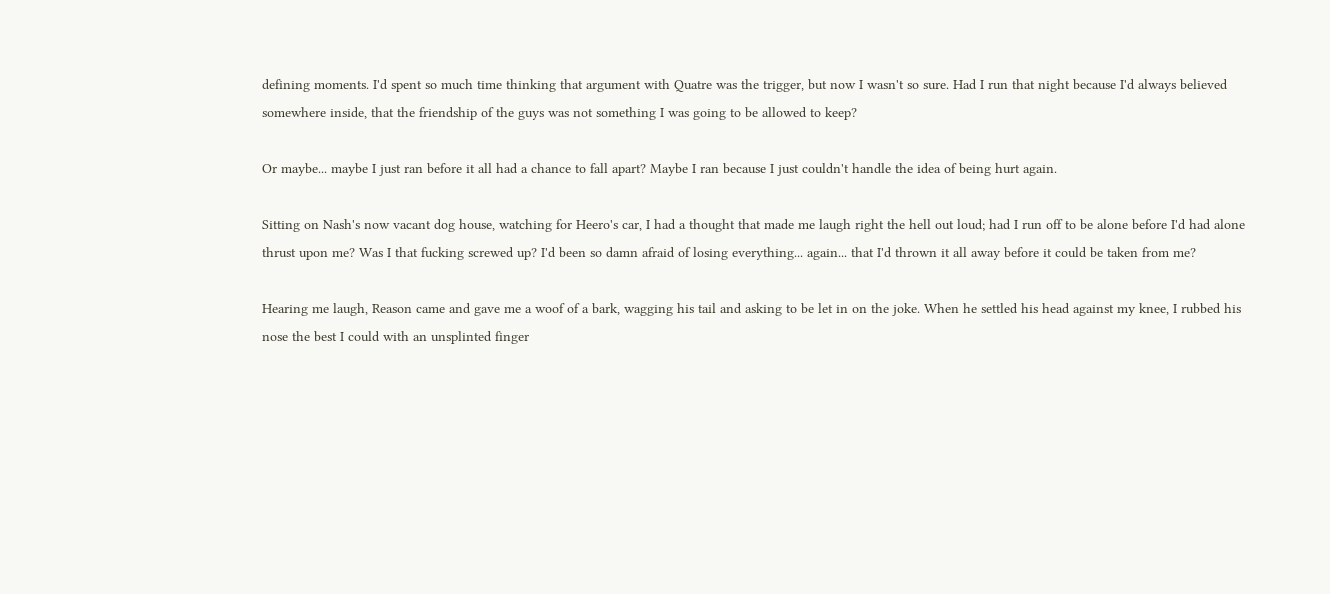defining moments. I'd spent so much time thinking that argument with Quatre was the trigger, but now I wasn't so sure. Had I run that night because I'd always believed somewhere inside, that the friendship of the guys was not something I was going to be allowed to keep?

Or maybe... maybe I just ran before it all had a chance to fall apart? Maybe I ran because I just couldn't handle the idea of being hurt again.

Sitting on Nash's now vacant dog house, watching for Heero's car, I had a thought that made me laugh right the hell out loud; had I run off to be alone before I'd had alone thrust upon me? Was I that fucking screwed up? I'd been so damn afraid of losing everything... again... that I'd thrown it all away before it could be taken from me?

Hearing me laugh, Reason came and gave me a woof of a bark, wagging his tail and asking to be let in on the joke. When he settled his head against my knee, I rubbed his nose the best I could with an unsplinted finger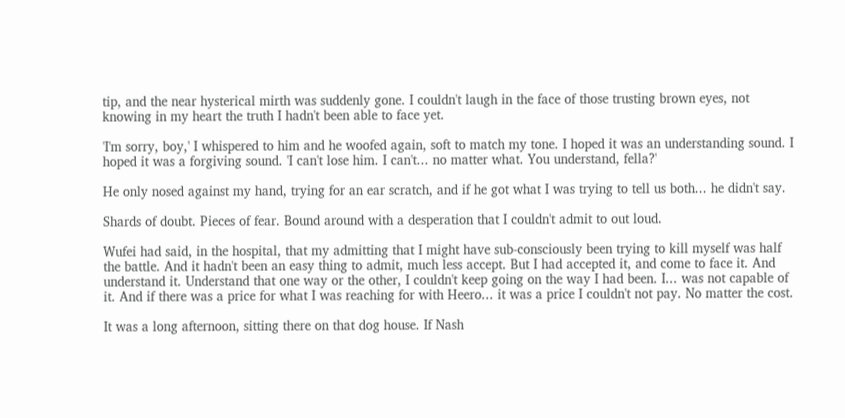tip, and the near hysterical mirth was suddenly gone. I couldn't laugh in the face of those trusting brown eyes, not knowing in my heart the truth I hadn't been able to face yet.

'I'm sorry, boy,' I whispered to him and he woofed again, soft to match my tone. I hoped it was an understanding sound. I hoped it was a forgiving sound. 'I can't lose him. I can't... no matter what. You understand, fella?'

He only nosed against my hand, trying for an ear scratch, and if he got what I was trying to tell us both... he didn't say.

Shards of doubt. Pieces of fear. Bound around with a desperation that I couldn't admit to out loud.

Wufei had said, in the hospital, that my admitting that I might have sub-consciously been trying to kill myself was half the battle. And it hadn't been an easy thing to admit, much less accept. But I had accepted it, and come to face it. And understand it. Understand that one way or the other, I couldn't keep going on the way I had been. I... was not capable of it. And if there was a price for what I was reaching for with Heero... it was a price I couldn't not pay. No matter the cost.

It was a long afternoon, sitting there on that dog house. If Nash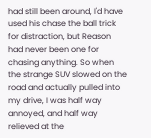had still been around, I'd have used his chase the ball trick for distraction, but Reason had never been one for chasing anything. So when the strange SUV slowed on the road and actually pulled into my drive, I was half way annoyed, and half way relieved at the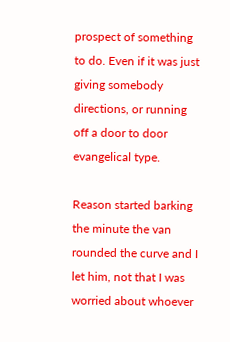prospect of something to do. Even if it was just giving somebody directions, or running off a door to door evangelical type.

Reason started barking the minute the van rounded the curve and I let him, not that I was worried about whoever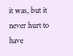it was, but it never hurt to have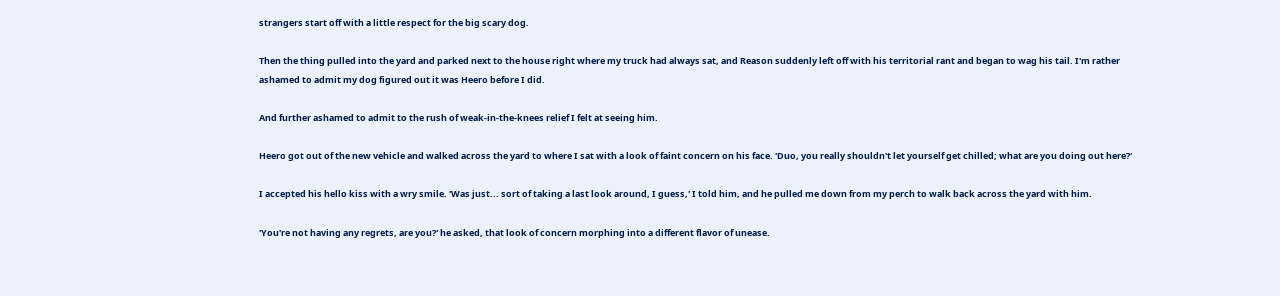strangers start off with a little respect for the big scary dog.

Then the thing pulled into the yard and parked next to the house right where my truck had always sat, and Reason suddenly left off with his territorial rant and began to wag his tail. I'm rather ashamed to admit my dog figured out it was Heero before I did.

And further ashamed to admit to the rush of weak-in-the-knees relief I felt at seeing him.

Heero got out of the new vehicle and walked across the yard to where I sat with a look of faint concern on his face. 'Duo, you really shouldn't let yourself get chilled; what are you doing out here?'

I accepted his hello kiss with a wry smile. 'Was just... sort of taking a last look around, I guess,' I told him, and he pulled me down from my perch to walk back across the yard with him.

'You're not having any regrets, are you?' he asked, that look of concern morphing into a different flavor of unease.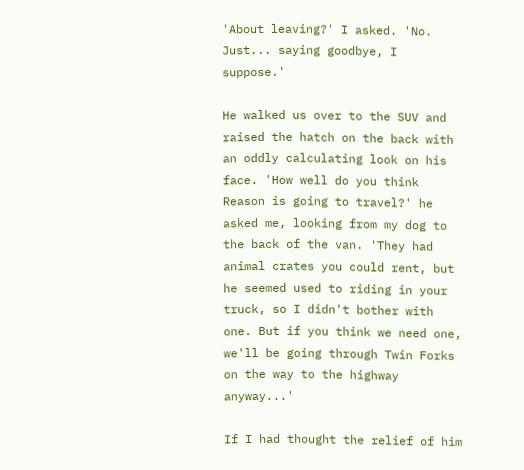'About leaving?' I asked. 'No. Just... saying goodbye, I suppose.'

He walked us over to the SUV and raised the hatch on the back with an oddly calculating look on his face. 'How well do you think Reason is going to travel?' he asked me, looking from my dog to the back of the van. 'They had animal crates you could rent, but he seemed used to riding in your truck, so I didn't bother with one. But if you think we need one, we'll be going through Twin Forks on the way to the highway anyway...'

If I had thought the relief of him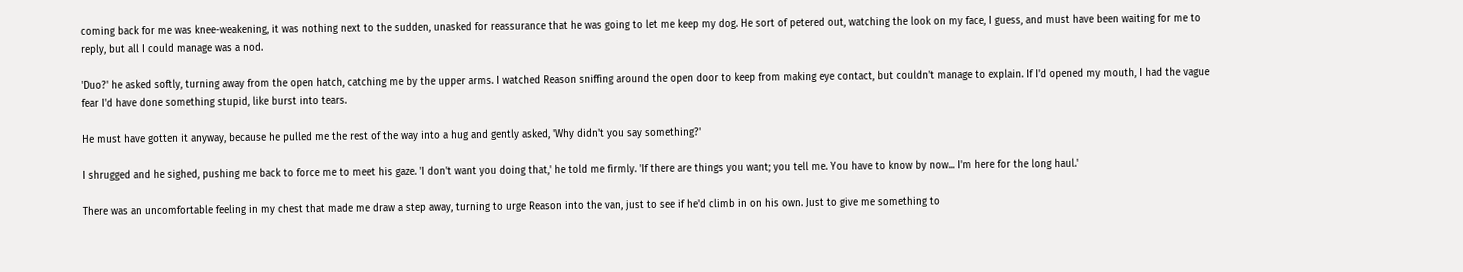coming back for me was knee-weakening, it was nothing next to the sudden, unasked for reassurance that he was going to let me keep my dog. He sort of petered out, watching the look on my face, I guess, and must have been waiting for me to reply, but all I could manage was a nod.

'Duo?' he asked softly, turning away from the open hatch, catching me by the upper arms. I watched Reason sniffing around the open door to keep from making eye contact, but couldn't manage to explain. If I'd opened my mouth, I had the vague fear I'd have done something stupid, like burst into tears.

He must have gotten it anyway, because he pulled me the rest of the way into a hug and gently asked, 'Why didn't you say something?'

I shrugged and he sighed, pushing me back to force me to meet his gaze. 'I don't want you doing that,' he told me firmly. 'If there are things you want; you tell me. You have to know by now... I'm here for the long haul.'

There was an uncomfortable feeling in my chest that made me draw a step away, turning to urge Reason into the van, just to see if he'd climb in on his own. Just to give me something to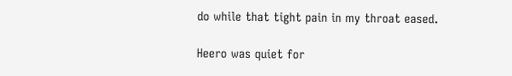do while that tight pain in my throat eased.

Heero was quiet for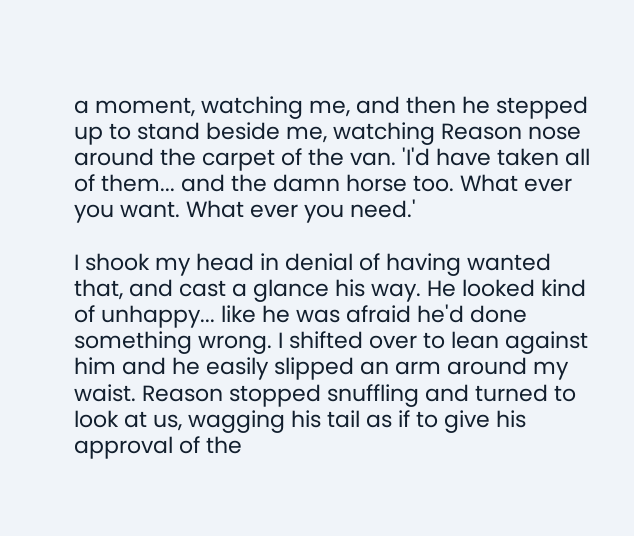a moment, watching me, and then he stepped up to stand beside me, watching Reason nose around the carpet of the van. 'I'd have taken all of them... and the damn horse too. What ever you want. What ever you need.'

I shook my head in denial of having wanted that, and cast a glance his way. He looked kind of unhappy... like he was afraid he'd done something wrong. I shifted over to lean against him and he easily slipped an arm around my waist. Reason stopped snuffling and turned to look at us, wagging his tail as if to give his approval of the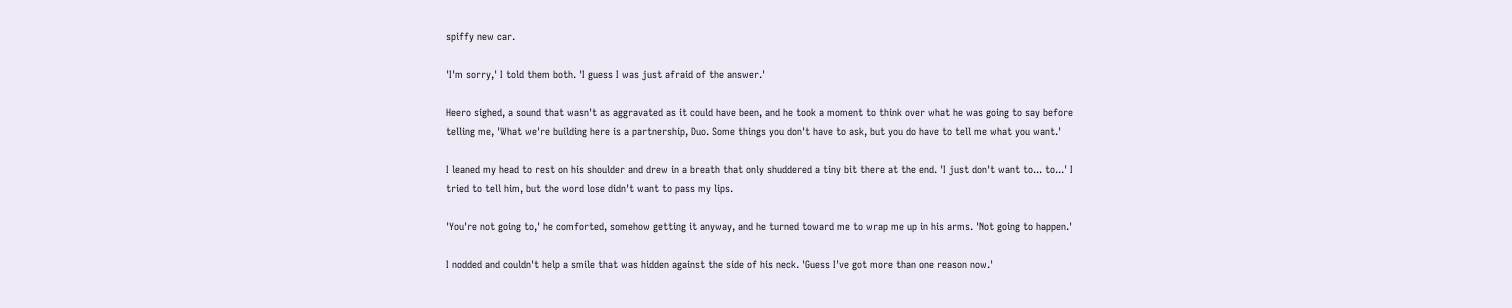spiffy new car.

'I'm sorry,' I told them both. 'I guess I was just afraid of the answer.'

Heero sighed, a sound that wasn't as aggravated as it could have been, and he took a moment to think over what he was going to say before telling me, 'What we're building here is a partnership, Duo. Some things you don't have to ask, but you do have to tell me what you want.'

I leaned my head to rest on his shoulder and drew in a breath that only shuddered a tiny bit there at the end. 'I just don't want to... to...' I tried to tell him, but the word lose didn't want to pass my lips.

'You're not going to,' he comforted, somehow getting it anyway, and he turned toward me to wrap me up in his arms. 'Not going to happen.'

I nodded and couldn't help a smile that was hidden against the side of his neck. 'Guess I've got more than one reason now.'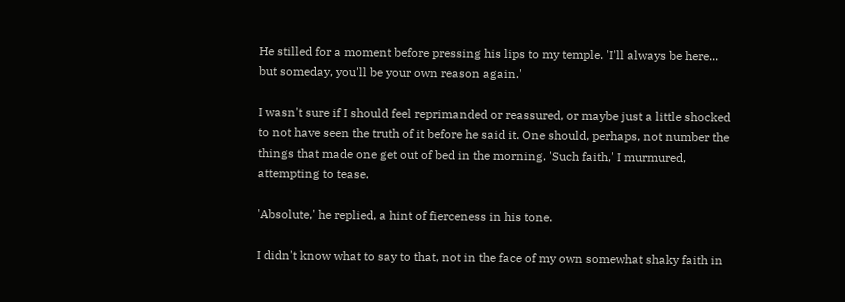He stilled for a moment before pressing his lips to my temple. 'I'll always be here... but someday, you'll be your own reason again.'

I wasn't sure if I should feel reprimanded or reassured, or maybe just a little shocked to not have seen the truth of it before he said it. One should, perhaps, not number the things that made one get out of bed in the morning. 'Such faith,' I murmured, attempting to tease.

'Absolute,' he replied, a hint of fierceness in his tone.

I didn't know what to say to that, not in the face of my own somewhat shaky faith in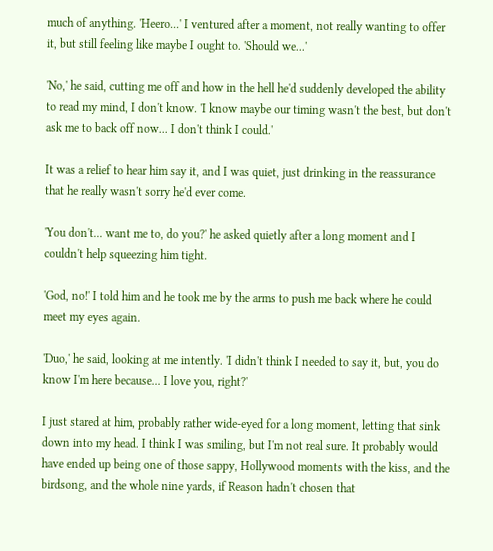much of anything. 'Heero...' I ventured after a moment, not really wanting to offer it, but still feeling like maybe I ought to. 'Should we...'

'No,' he said, cutting me off and how in the hell he'd suddenly developed the ability to read my mind, I don't know. 'I know maybe our timing wasn't the best, but don't ask me to back off now... I don't think I could.'

It was a relief to hear him say it, and I was quiet, just drinking in the reassurance that he really wasn't sorry he'd ever come.

'You don't... want me to, do you?' he asked quietly after a long moment and I couldn't help squeezing him tight.

'God, no!' I told him and he took me by the arms to push me back where he could meet my eyes again.

'Duo,' he said, looking at me intently. 'I didn't think I needed to say it, but, you do know I'm here because... I love you, right?'

I just stared at him, probably rather wide-eyed for a long moment, letting that sink down into my head. I think I was smiling, but I'm not real sure. It probably would have ended up being one of those sappy, Hollywood moments with the kiss, and the birdsong, and the whole nine yards, if Reason hadn't chosen that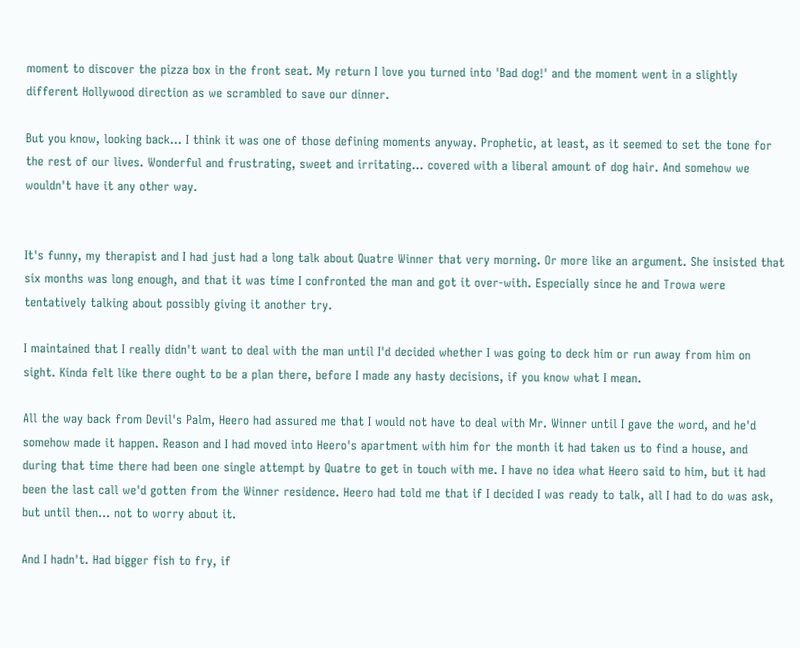moment to discover the pizza box in the front seat. My return I love you turned into 'Bad dog!' and the moment went in a slightly different Hollywood direction as we scrambled to save our dinner.

But you know, looking back... I think it was one of those defining moments anyway. Prophetic, at least, as it seemed to set the tone for the rest of our lives. Wonderful and frustrating, sweet and irritating... covered with a liberal amount of dog hair. And somehow we wouldn't have it any other way.


It's funny, my therapist and I had just had a long talk about Quatre Winner that very morning. Or more like an argument. She insisted that six months was long enough, and that it was time I confronted the man and got it over-with. Especially since he and Trowa were tentatively talking about possibly giving it another try.

I maintained that I really didn't want to deal with the man until I'd decided whether I was going to deck him or run away from him on sight. Kinda felt like there ought to be a plan there, before I made any hasty decisions, if you know what I mean.

All the way back from Devil's Palm, Heero had assured me that I would not have to deal with Mr. Winner until I gave the word, and he'd somehow made it happen. Reason and I had moved into Heero's apartment with him for the month it had taken us to find a house, and during that time there had been one single attempt by Quatre to get in touch with me. I have no idea what Heero said to him, but it had been the last call we'd gotten from the Winner residence. Heero had told me that if I decided I was ready to talk, all I had to do was ask, but until then... not to worry about it.

And I hadn't. Had bigger fish to fry, if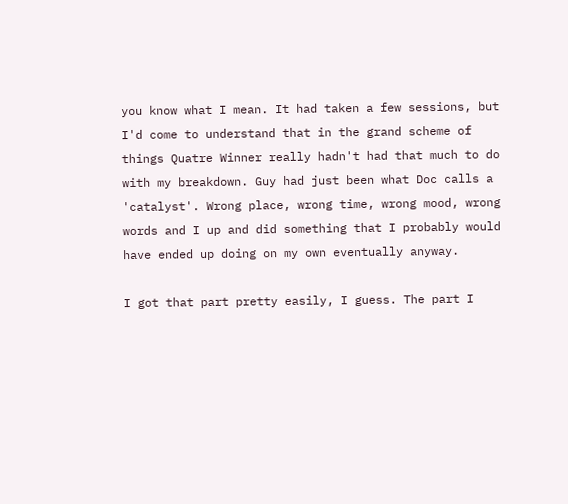you know what I mean. It had taken a few sessions, but I'd come to understand that in the grand scheme of things Quatre Winner really hadn't had that much to do with my breakdown. Guy had just been what Doc calls a 'catalyst'. Wrong place, wrong time, wrong mood, wrong words and I up and did something that I probably would have ended up doing on my own eventually anyway.

I got that part pretty easily, I guess. The part I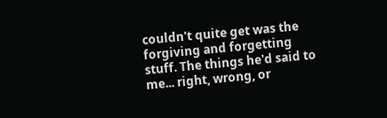couldn't quite get was the forgiving and forgetting stuff. The things he'd said to me... right, wrong, or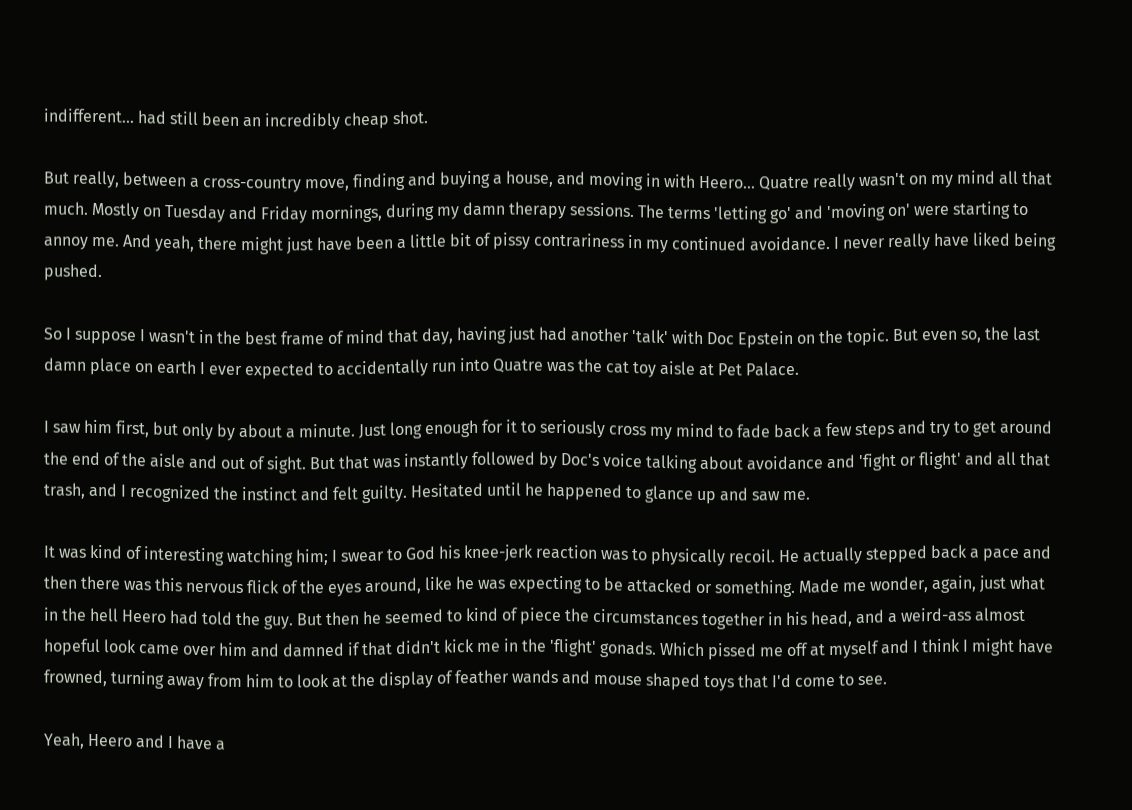indifferent... had still been an incredibly cheap shot.

But really, between a cross-country move, finding and buying a house, and moving in with Heero... Quatre really wasn't on my mind all that much. Mostly on Tuesday and Friday mornings, during my damn therapy sessions. The terms 'letting go' and 'moving on' were starting to annoy me. And yeah, there might just have been a little bit of pissy contrariness in my continued avoidance. I never really have liked being pushed.

So I suppose I wasn't in the best frame of mind that day, having just had another 'talk' with Doc Epstein on the topic. But even so, the last damn place on earth I ever expected to accidentally run into Quatre was the cat toy aisle at Pet Palace.

I saw him first, but only by about a minute. Just long enough for it to seriously cross my mind to fade back a few steps and try to get around the end of the aisle and out of sight. But that was instantly followed by Doc's voice talking about avoidance and 'fight or flight' and all that trash, and I recognized the instinct and felt guilty. Hesitated until he happened to glance up and saw me.

It was kind of interesting watching him; I swear to God his knee-jerk reaction was to physically recoil. He actually stepped back a pace and then there was this nervous flick of the eyes around, like he was expecting to be attacked or something. Made me wonder, again, just what in the hell Heero had told the guy. But then he seemed to kind of piece the circumstances together in his head, and a weird-ass almost hopeful look came over him and damned if that didn't kick me in the 'flight' gonads. Which pissed me off at myself and I think I might have frowned, turning away from him to look at the display of feather wands and mouse shaped toys that I'd come to see.

Yeah, Heero and I have a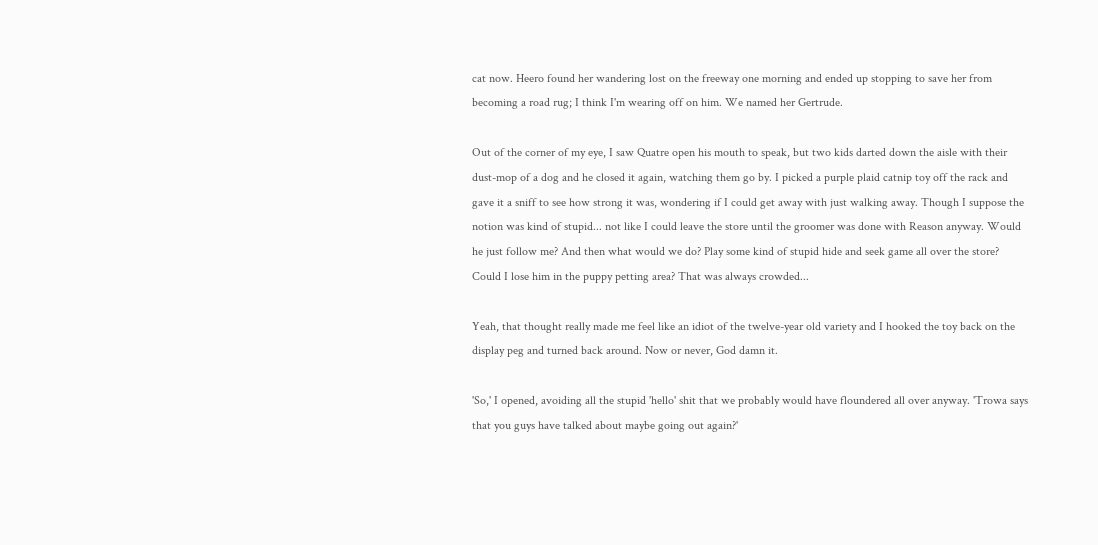cat now. Heero found her wandering lost on the freeway one morning and ended up stopping to save her from becoming a road rug; I think I'm wearing off on him. We named her Gertrude.

Out of the corner of my eye, I saw Quatre open his mouth to speak, but two kids darted down the aisle with their dust-mop of a dog and he closed it again, watching them go by. I picked a purple plaid catnip toy off the rack and gave it a sniff to see how strong it was, wondering if I could get away with just walking away. Though I suppose the notion was kind of stupid... not like I could leave the store until the groomer was done with Reason anyway. Would he just follow me? And then what would we do? Play some kind of stupid hide and seek game all over the store? Could I lose him in the puppy petting area? That was always crowded...

Yeah, that thought really made me feel like an idiot of the twelve-year old variety and I hooked the toy back on the display peg and turned back around. Now or never, God damn it.

'So,' I opened, avoiding all the stupid 'hello' shit that we probably would have floundered all over anyway. 'Trowa says that you guys have talked about maybe going out again?'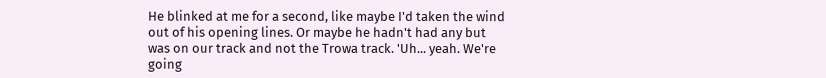He blinked at me for a second, like maybe I'd taken the wind out of his opening lines. Or maybe he hadn't had any but was on our track and not the Trowa track. 'Uh... yeah. We're going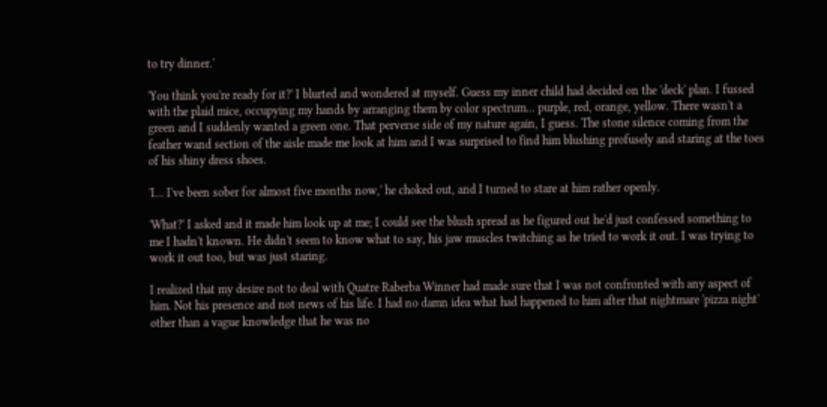to try dinner.'

'You think you're ready for it?' I blurted and wondered at myself. Guess my inner child had decided on the 'deck' plan. I fussed with the plaid mice, occupying my hands by arranging them by color spectrum... purple, red, orange, yellow. There wasn't a green and I suddenly wanted a green one. That perverse side of my nature again, I guess. The stone silence coming from the feather wand section of the aisle made me look at him and I was surprised to find him blushing profusely and staring at the toes of his shiny dress shoes.

'I... I've been sober for almost five months now,' he choked out, and I turned to stare at him rather openly.

'What?' I asked and it made him look up at me; I could see the blush spread as he figured out he'd just confessed something to me I hadn't known. He didn't seem to know what to say, his jaw muscles twitching as he tried to work it out. I was trying to work it out too, but was just staring.

I realized that my desire not to deal with Quatre Raberba Winner had made sure that I was not confronted with any aspect of him. Not his presence and not news of his life. I had no damn idea what had happened to him after that nightmare 'pizza night' other than a vague knowledge that he was no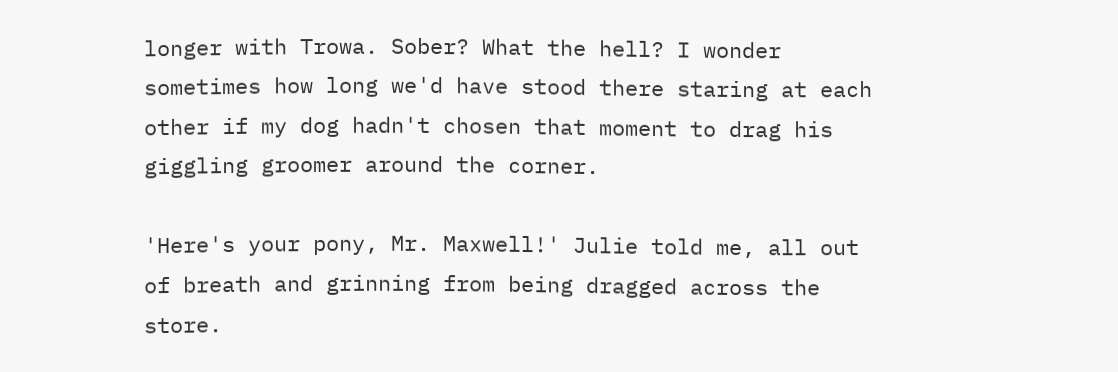longer with Trowa. Sober? What the hell? I wonder sometimes how long we'd have stood there staring at each other if my dog hadn't chosen that moment to drag his giggling groomer around the corner.

'Here's your pony, Mr. Maxwell!' Julie told me, all out of breath and grinning from being dragged across the store.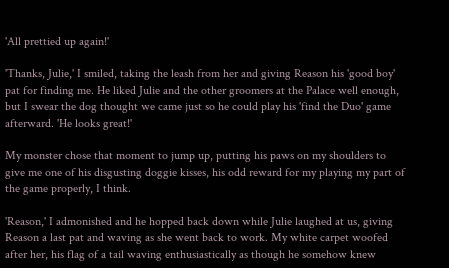'All prettied up again!'

'Thanks, Julie,' I smiled, taking the leash from her and giving Reason his 'good boy' pat for finding me. He liked Julie and the other groomers at the Palace well enough, but I swear the dog thought we came just so he could play his 'find the Duo' game afterward. 'He looks great!'

My monster chose that moment to jump up, putting his paws on my shoulders to give me one of his disgusting doggie kisses, his odd reward for my playing my part of the game properly, I think.

'Reason,' I admonished and he hopped back down while Julie laughed at us, giving Reason a last pat and waving as she went back to work. My white carpet woofed after her, his flag of a tail waving enthusiastically as though he somehow knew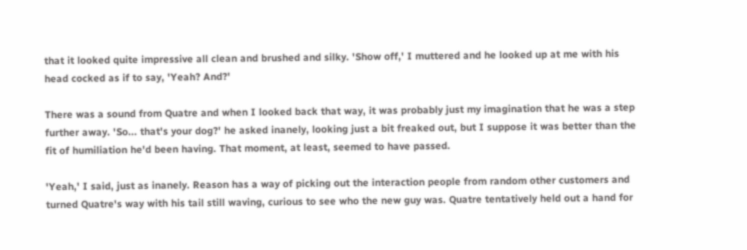that it looked quite impressive all clean and brushed and silky. 'Show off,' I muttered and he looked up at me with his head cocked as if to say, 'Yeah? And?'

There was a sound from Quatre and when I looked back that way, it was probably just my imagination that he was a step further away. 'So... that's your dog?' he asked inanely, looking just a bit freaked out, but I suppose it was better than the fit of humiliation he'd been having. That moment, at least, seemed to have passed.

'Yeah,' I said, just as inanely. Reason has a way of picking out the interaction people from random other customers and turned Quatre's way with his tail still waving, curious to see who the new guy was. Quatre tentatively held out a hand for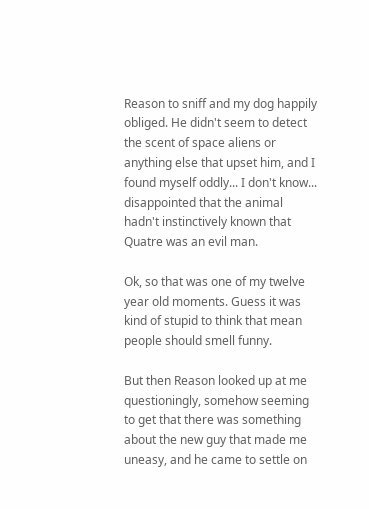Reason to sniff and my dog happily obliged. He didn't seem to detect the scent of space aliens or anything else that upset him, and I found myself oddly... I don't know... disappointed that the animal hadn't instinctively known that Quatre was an evil man.

Ok, so that was one of my twelve year old moments. Guess it was kind of stupid to think that mean people should smell funny.

But then Reason looked up at me questioningly, somehow seeming to get that there was something about the new guy that made me uneasy, and he came to settle on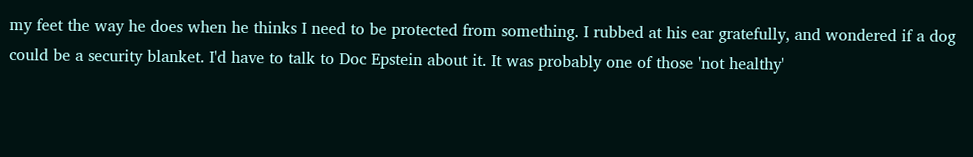my feet the way he does when he thinks I need to be protected from something. I rubbed at his ear gratefully, and wondered if a dog could be a security blanket. I'd have to talk to Doc Epstein about it. It was probably one of those 'not healthy'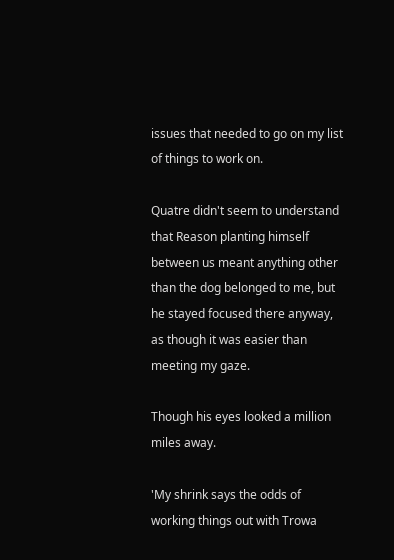issues that needed to go on my list of things to work on.

Quatre didn't seem to understand that Reason planting himself between us meant anything other than the dog belonged to me, but he stayed focused there anyway, as though it was easier than meeting my gaze.

Though his eyes looked a million miles away.

'My shrink says the odds of working things out with Trowa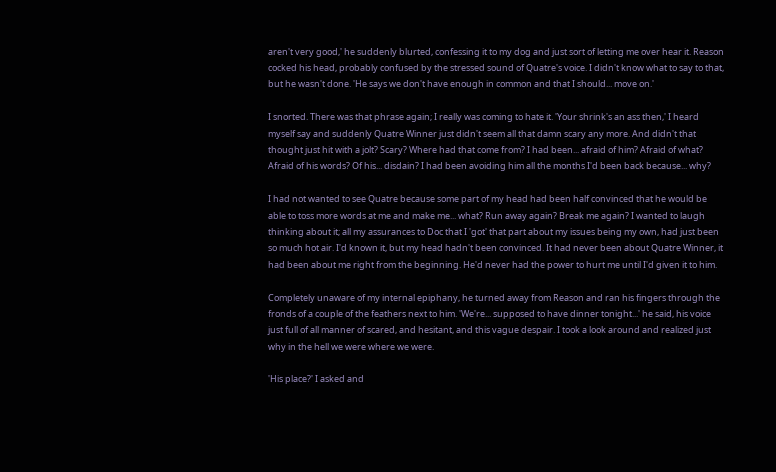aren't very good,' he suddenly blurted, confessing it to my dog and just sort of letting me over hear it. Reason cocked his head, probably confused by the stressed sound of Quatre's voice. I didn't know what to say to that, but he wasn't done. 'He says we don't have enough in common and that I should... move on.'

I snorted. There was that phrase again; I really was coming to hate it. 'Your shrink's an ass then,' I heard myself say and suddenly Quatre Winner just didn't seem all that damn scary any more. And didn't that thought just hit with a jolt? Scary? Where had that come from? I had been... afraid of him? Afraid of what? Afraid of his words? Of his... disdain? I had been avoiding him all the months I'd been back because... why?

I had not wanted to see Quatre because some part of my head had been half convinced that he would be able to toss more words at me and make me... what? Run away again? Break me again? I wanted to laugh thinking about it; all my assurances to Doc that I 'got' that part about my issues being my own, had just been so much hot air. I'd known it, but my head hadn't been convinced. It had never been about Quatre Winner, it had been about me right from the beginning. He'd never had the power to hurt me until I'd given it to him.

Completely unaware of my internal epiphany, he turned away from Reason and ran his fingers through the fronds of a couple of the feathers next to him. 'We're... supposed to have dinner tonight...' he said, his voice just full of all manner of scared, and hesitant, and this vague despair. I took a look around and realized just why in the hell we were where we were.

'His place?' I asked and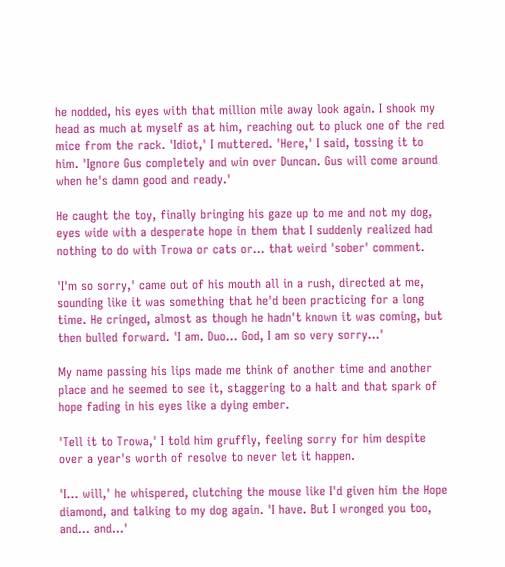he nodded, his eyes with that million mile away look again. I shook my head as much at myself as at him, reaching out to pluck one of the red mice from the rack. 'Idiot,' I muttered. 'Here,' I said, tossing it to him. 'Ignore Gus completely and win over Duncan. Gus will come around when he's damn good and ready.'

He caught the toy, finally bringing his gaze up to me and not my dog, eyes wide with a desperate hope in them that I suddenly realized had nothing to do with Trowa or cats or... that weird 'sober' comment.

'I'm so sorry,' came out of his mouth all in a rush, directed at me, sounding like it was something that he'd been practicing for a long time. He cringed, almost as though he hadn't known it was coming, but then bulled forward. 'I am. Duo... God, I am so very sorry...'

My name passing his lips made me think of another time and another place and he seemed to see it, staggering to a halt and that spark of hope fading in his eyes like a dying ember.

'Tell it to Trowa,' I told him gruffly, feeling sorry for him despite over a year's worth of resolve to never let it happen.

'I... will,' he whispered, clutching the mouse like I'd given him the Hope diamond, and talking to my dog again. 'I have. But I wronged you too, and... and...'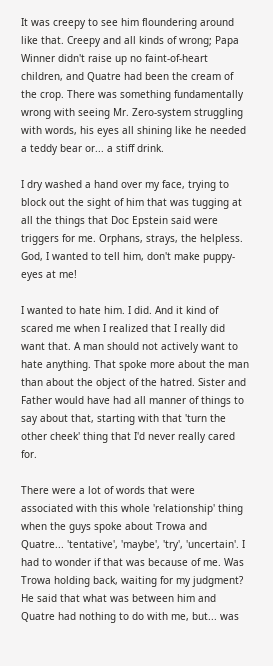It was creepy to see him floundering around like that. Creepy and all kinds of wrong; Papa Winner didn't raise up no faint-of-heart children, and Quatre had been the cream of the crop. There was something fundamentally wrong with seeing Mr. Zero-system struggling with words, his eyes all shining like he needed a teddy bear or... a stiff drink.

I dry washed a hand over my face, trying to block out the sight of him that was tugging at all the things that Doc Epstein said were triggers for me. Orphans, strays, the helpless. God, I wanted to tell him, don't make puppy-eyes at me!

I wanted to hate him. I did. And it kind of scared me when I realized that I really did want that. A man should not actively want to hate anything. That spoke more about the man than about the object of the hatred. Sister and Father would have had all manner of things to say about that, starting with that 'turn the other cheek' thing that I'd never really cared for.

There were a lot of words that were associated with this whole 'relationship' thing when the guys spoke about Trowa and Quatre... 'tentative', 'maybe', 'try', 'uncertain'. I had to wonder if that was because of me. Was Trowa holding back, waiting for my judgment? He said that what was between him and Quatre had nothing to do with me, but... was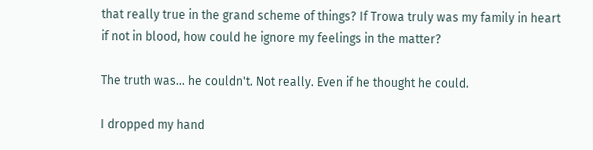that really true in the grand scheme of things? If Trowa truly was my family in heart if not in blood, how could he ignore my feelings in the matter?

The truth was... he couldn't. Not really. Even if he thought he could.

I dropped my hand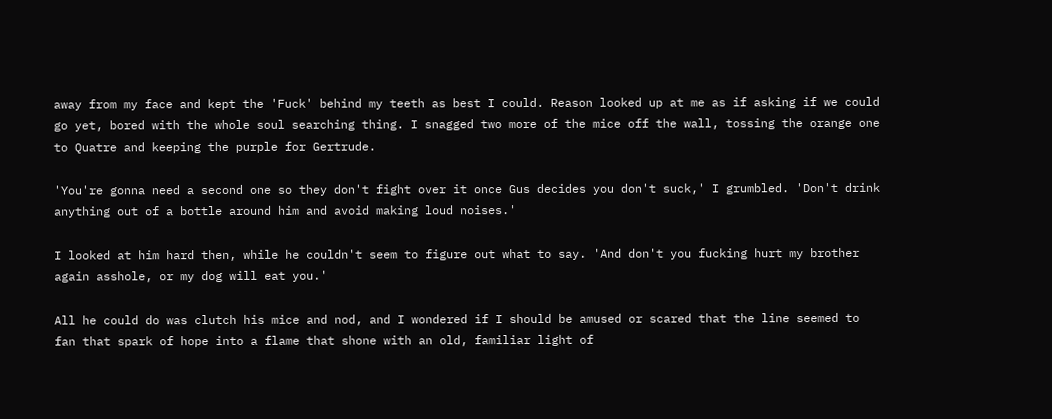away from my face and kept the 'Fuck' behind my teeth as best I could. Reason looked up at me as if asking if we could go yet, bored with the whole soul searching thing. I snagged two more of the mice off the wall, tossing the orange one to Quatre and keeping the purple for Gertrude.

'You're gonna need a second one so they don't fight over it once Gus decides you don't suck,' I grumbled. 'Don't drink anything out of a bottle around him and avoid making loud noises.'

I looked at him hard then, while he couldn't seem to figure out what to say. 'And don't you fucking hurt my brother again asshole, or my dog will eat you.'

All he could do was clutch his mice and nod, and I wondered if I should be amused or scared that the line seemed to fan that spark of hope into a flame that shone with an old, familiar light of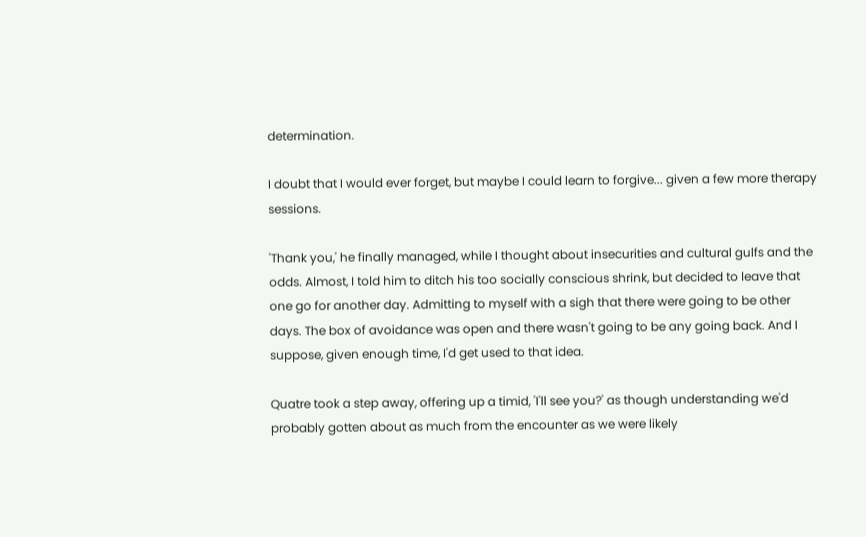determination.

I doubt that I would ever forget, but maybe I could learn to forgive... given a few more therapy sessions.

'Thank you,' he finally managed, while I thought about insecurities and cultural gulfs and the odds. Almost, I told him to ditch his too socially conscious shrink, but decided to leave that one go for another day. Admitting to myself with a sigh that there were going to be other days. The box of avoidance was open and there wasn't going to be any going back. And I suppose, given enough time, I'd get used to that idea.

Quatre took a step away, offering up a timid, 'I'll see you?' as though understanding we'd probably gotten about as much from the encounter as we were likely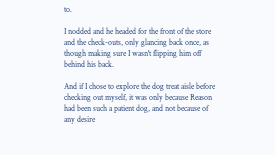to.

I nodded and he headed for the front of the store and the check-outs, only glancing back once, as though making sure I wasn't flipping him off behind his back.

And if I chose to explore the dog treat aisle before checking out myself, it was only because Reason had been such a patient dog, and not because of any desire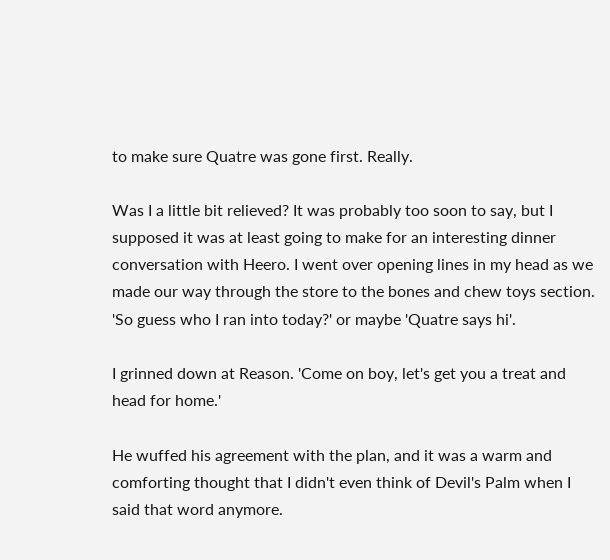to make sure Quatre was gone first. Really.

Was I a little bit relieved? It was probably too soon to say, but I supposed it was at least going to make for an interesting dinner conversation with Heero. I went over opening lines in my head as we made our way through the store to the bones and chew toys section. 'So guess who I ran into today?' or maybe 'Quatre says hi'.

I grinned down at Reason. 'Come on boy, let's get you a treat and head for home.'

He wuffed his agreement with the plan, and it was a warm and comforting thought that I didn't even think of Devil's Palm when I said that word anymore.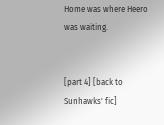Home was where Heero was waiting.


[part 4] [back to Sunhawks' fic]